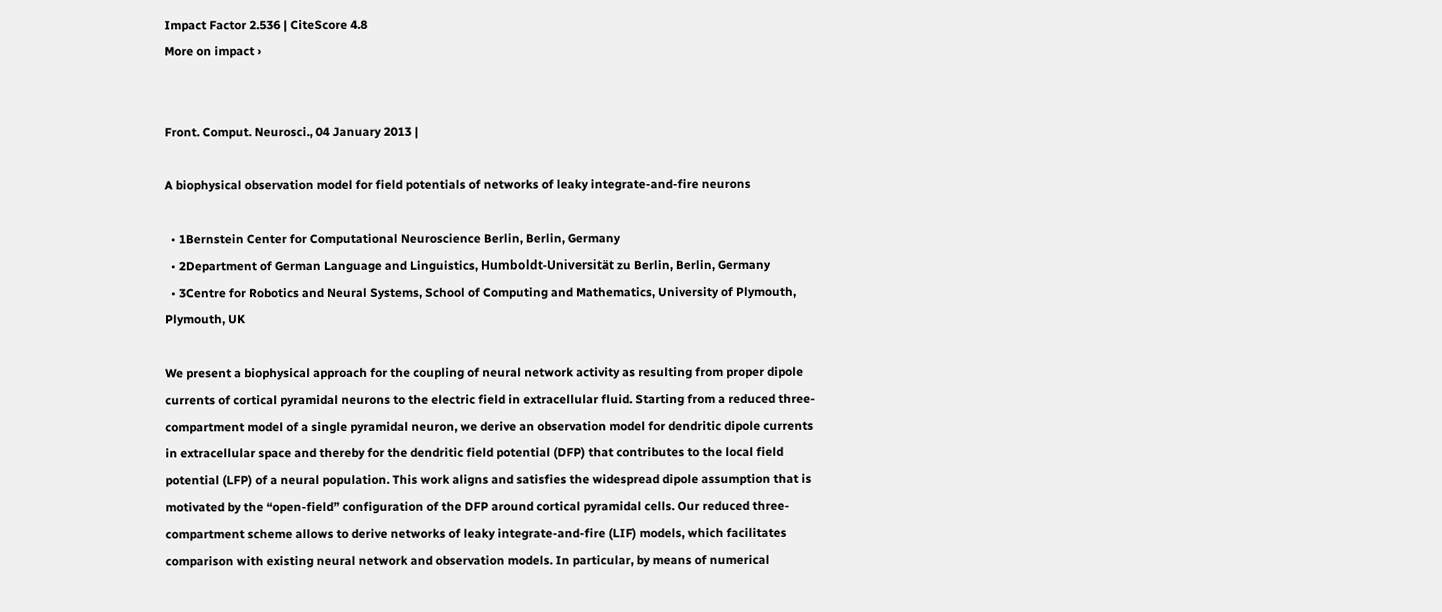Impact Factor 2.536 | CiteScore 4.8
More on impact ›


Front. Comput. Neurosci., 04 January 2013 |

A biophysical observation model for field potentials of networks of leaky integrate-and-fire neurons

  • 1Bernstein Center for Computational Neuroscience Berlin, Berlin, Germany
  • 2Department of German Language and Linguistics, Humboldt-Universität zu Berlin, Berlin, Germany
  • 3Centre for Robotics and Neural Systems, School of Computing and Mathematics, University of Plymouth, Plymouth, UK

We present a biophysical approach for the coupling of neural network activity as resulting from proper dipole currents of cortical pyramidal neurons to the electric field in extracellular fluid. Starting from a reduced three-compartment model of a single pyramidal neuron, we derive an observation model for dendritic dipole currents in extracellular space and thereby for the dendritic field potential (DFP) that contributes to the local field potential (LFP) of a neural population. This work aligns and satisfies the widespread dipole assumption that is motivated by the “open-field” configuration of the DFP around cortical pyramidal cells. Our reduced three-compartment scheme allows to derive networks of leaky integrate-and-fire (LIF) models, which facilitates comparison with existing neural network and observation models. In particular, by means of numerical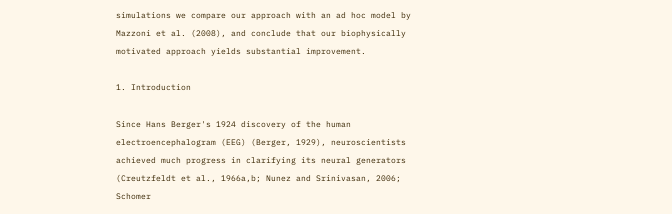simulations we compare our approach with an ad hoc model by Mazzoni et al. (2008), and conclude that our biophysically motivated approach yields substantial improvement.

1. Introduction

Since Hans Berger's 1924 discovery of the human electroencephalogram (EEG) (Berger, 1929), neuroscientists achieved much progress in clarifying its neural generators (Creutzfeldt et al., 1966a,b; Nunez and Srinivasan, 2006; Schomer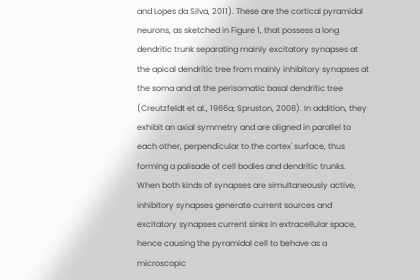and Lopes da Silva, 2011). These are the cortical pyramidal neurons, as sketched in Figure 1, that possess a long dendritic trunk separating mainly excitatory synapses at the apical dendritic tree from mainly inhibitory synapses at the soma and at the perisomatic basal dendritic tree (Creutzfeldt et al., 1966a; Spruston, 2008). In addition, they exhibit an axial symmetry and are aligned in parallel to each other, perpendicular to the cortex' surface, thus forming a palisade of cell bodies and dendritic trunks. When both kinds of synapses are simultaneously active, inhibitory synapses generate current sources and excitatory synapses current sinks in extracellular space, hence causing the pyramidal cell to behave as a microscopic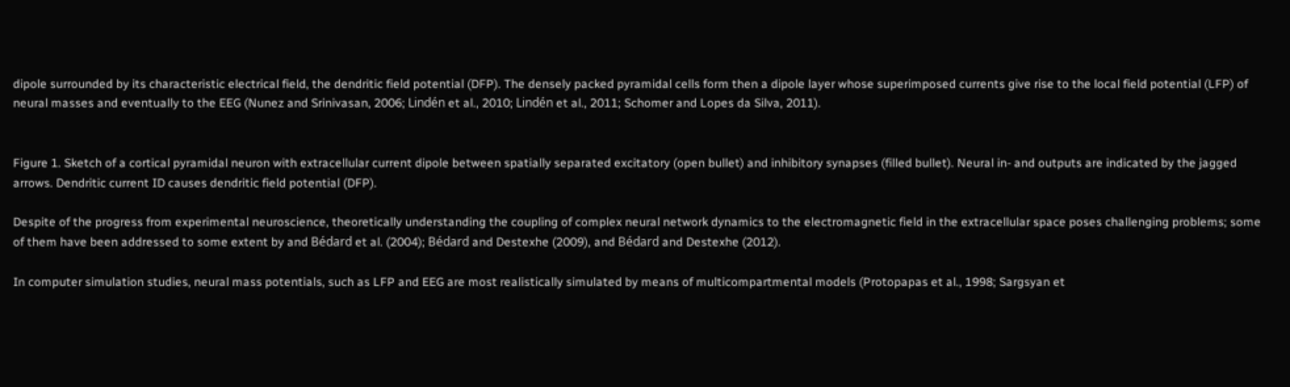dipole surrounded by its characteristic electrical field, the dendritic field potential (DFP). The densely packed pyramidal cells form then a dipole layer whose superimposed currents give rise to the local field potential (LFP) of neural masses and eventually to the EEG (Nunez and Srinivasan, 2006; Lindén et al., 2010; Lindén et al., 2011; Schomer and Lopes da Silva, 2011).


Figure 1. Sketch of a cortical pyramidal neuron with extracellular current dipole between spatially separated excitatory (open bullet) and inhibitory synapses (filled bullet). Neural in- and outputs are indicated by the jagged arrows. Dendritic current ID causes dendritic field potential (DFP).

Despite of the progress from experimental neuroscience, theoretically understanding the coupling of complex neural network dynamics to the electromagnetic field in the extracellular space poses challenging problems; some of them have been addressed to some extent by and Bédard et al. (2004); Bédard and Destexhe (2009), and Bédard and Destexhe (2012).

In computer simulation studies, neural mass potentials, such as LFP and EEG are most realistically simulated by means of multicompartmental models (Protopapas et al., 1998; Sargsyan et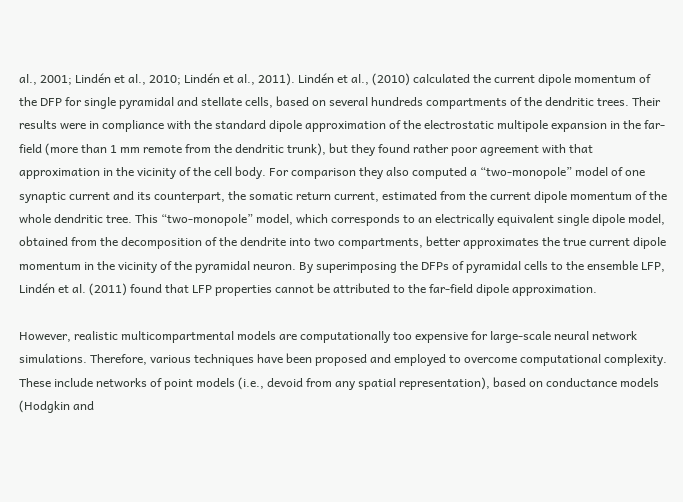al., 2001; Lindén et al., 2010; Lindén et al., 2011). Lindén et al., (2010) calculated the current dipole momentum of the DFP for single pyramidal and stellate cells, based on several hundreds compartments of the dendritic trees. Their results were in compliance with the standard dipole approximation of the electrostatic multipole expansion in the far-field (more than 1 mm remote from the dendritic trunk), but they found rather poor agreement with that approximation in the vicinity of the cell body. For comparison they also computed a “two-monopole” model of one synaptic current and its counterpart, the somatic return current, estimated from the current dipole momentum of the whole dendritic tree. This “two-monopole” model, which corresponds to an electrically equivalent single dipole model, obtained from the decomposition of the dendrite into two compartments, better approximates the true current dipole momentum in the vicinity of the pyramidal neuron. By superimposing the DFPs of pyramidal cells to the ensemble LFP, Lindén et al. (2011) found that LFP properties cannot be attributed to the far-field dipole approximation.

However, realistic multicompartmental models are computationally too expensive for large-scale neural network simulations. Therefore, various techniques have been proposed and employed to overcome computational complexity. These include networks of point models (i.e., devoid from any spatial representation), based on conductance models (Hodgkin and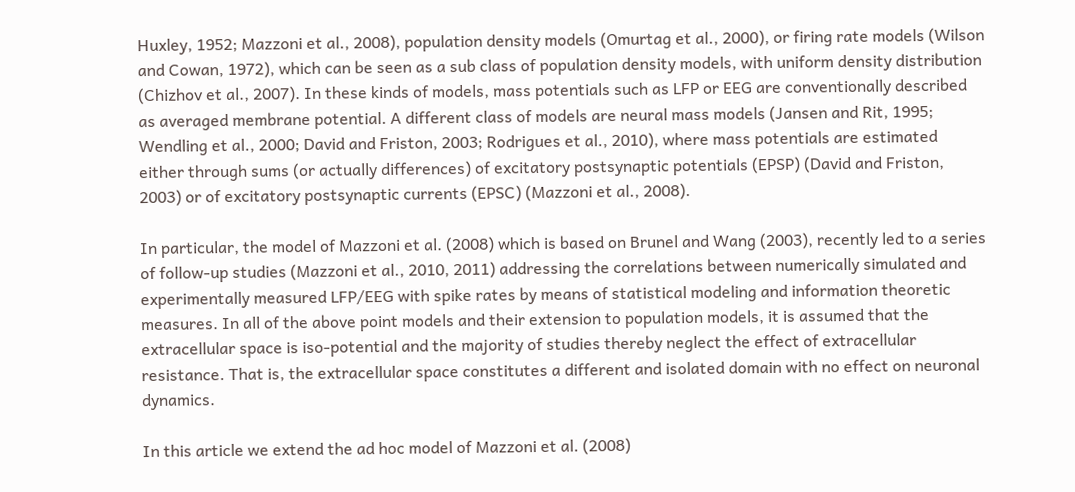Huxley, 1952; Mazzoni et al., 2008), population density models (Omurtag et al., 2000), or firing rate models (Wilson and Cowan, 1972), which can be seen as a sub class of population density models, with uniform density distribution (Chizhov et al., 2007). In these kinds of models, mass potentials such as LFP or EEG are conventionally described as averaged membrane potential. A different class of models are neural mass models (Jansen and Rit, 1995; Wendling et al., 2000; David and Friston, 2003; Rodrigues et al., 2010), where mass potentials are estimated either through sums (or actually differences) of excitatory postsynaptic potentials (EPSP) (David and Friston, 2003) or of excitatory postsynaptic currents (EPSC) (Mazzoni et al., 2008).

In particular, the model of Mazzoni et al. (2008) which is based on Brunel and Wang (2003), recently led to a series of follow-up studies (Mazzoni et al., 2010, 2011) addressing the correlations between numerically simulated and experimentally measured LFP/EEG with spike rates by means of statistical modeling and information theoretic measures. In all of the above point models and their extension to population models, it is assumed that the extracellular space is iso-potential and the majority of studies thereby neglect the effect of extracellular resistance. That is, the extracellular space constitutes a different and isolated domain with no effect on neuronal dynamics.

In this article we extend the ad hoc model of Mazzoni et al. (2008)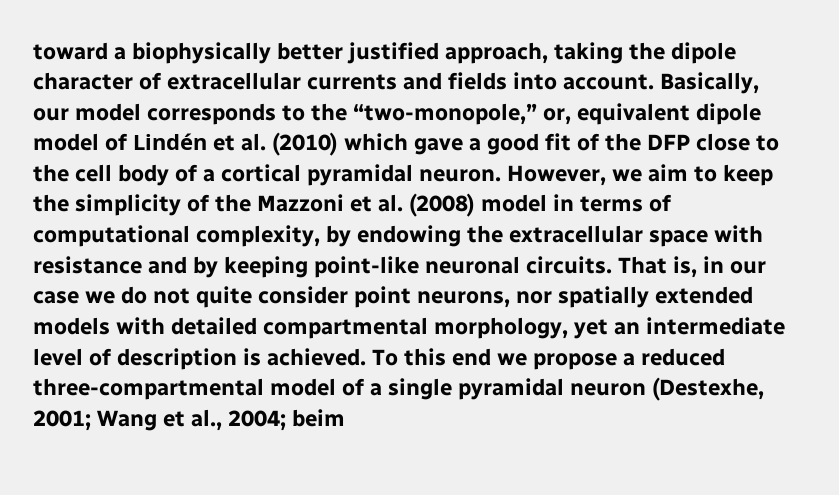toward a biophysically better justified approach, taking the dipole character of extracellular currents and fields into account. Basically, our model corresponds to the “two-monopole,” or, equivalent dipole model of Lindén et al. (2010) which gave a good fit of the DFP close to the cell body of a cortical pyramidal neuron. However, we aim to keep the simplicity of the Mazzoni et al. (2008) model in terms of computational complexity, by endowing the extracellular space with resistance and by keeping point-like neuronal circuits. That is, in our case we do not quite consider point neurons, nor spatially extended models with detailed compartmental morphology, yet an intermediate level of description is achieved. To this end we propose a reduced three-compartmental model of a single pyramidal neuron (Destexhe, 2001; Wang et al., 2004; beim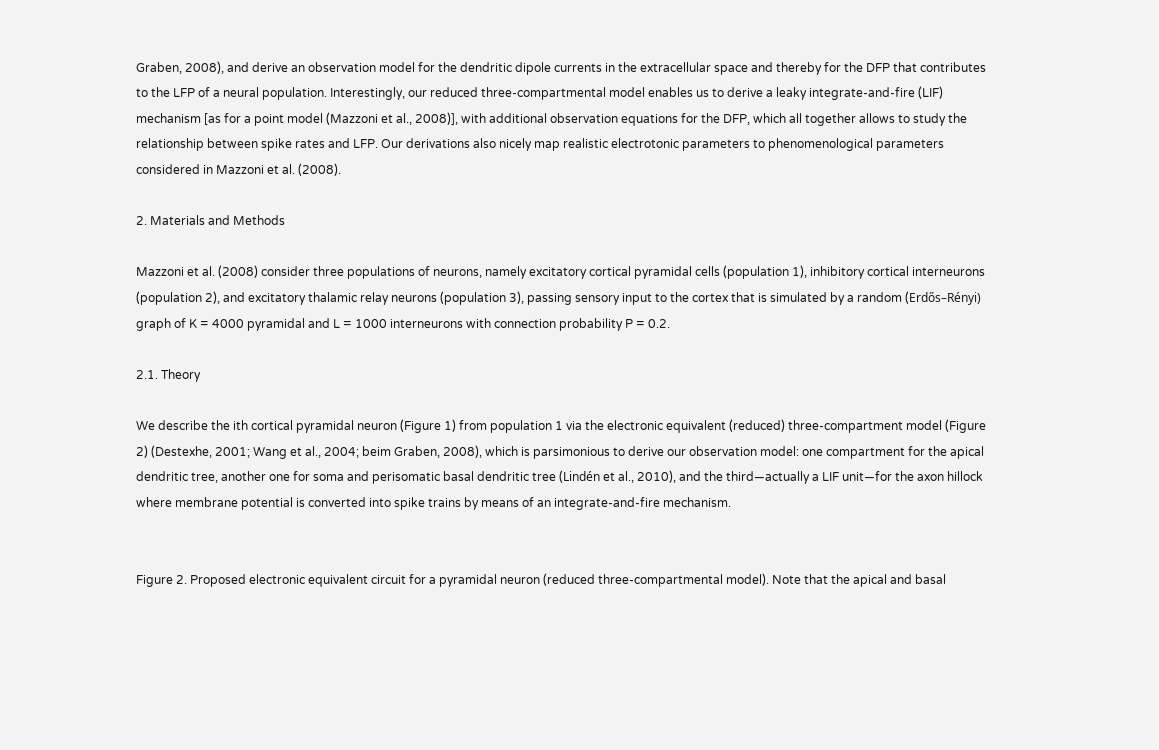Graben, 2008), and derive an observation model for the dendritic dipole currents in the extracellular space and thereby for the DFP that contributes to the LFP of a neural population. Interestingly, our reduced three-compartmental model enables us to derive a leaky integrate-and-fire (LIF) mechanism [as for a point model (Mazzoni et al., 2008)], with additional observation equations for the DFP, which all together allows to study the relationship between spike rates and LFP. Our derivations also nicely map realistic electrotonic parameters to phenomenological parameters considered in Mazzoni et al. (2008).

2. Materials and Methods

Mazzoni et al. (2008) consider three populations of neurons, namely excitatory cortical pyramidal cells (population 1), inhibitory cortical interneurons (population 2), and excitatory thalamic relay neurons (population 3), passing sensory input to the cortex that is simulated by a random (Erdős–Rényi) graph of K = 4000 pyramidal and L = 1000 interneurons with connection probability P = 0.2.

2.1. Theory

We describe the ith cortical pyramidal neuron (Figure 1) from population 1 via the electronic equivalent (reduced) three-compartment model (Figure 2) (Destexhe, 2001; Wang et al., 2004; beim Graben, 2008), which is parsimonious to derive our observation model: one compartment for the apical dendritic tree, another one for soma and perisomatic basal dendritic tree (Lindén et al., 2010), and the third—actually a LIF unit—for the axon hillock where membrane potential is converted into spike trains by means of an integrate-and-fire mechanism.


Figure 2. Proposed electronic equivalent circuit for a pyramidal neuron (reduced three-compartmental model). Note that the apical and basal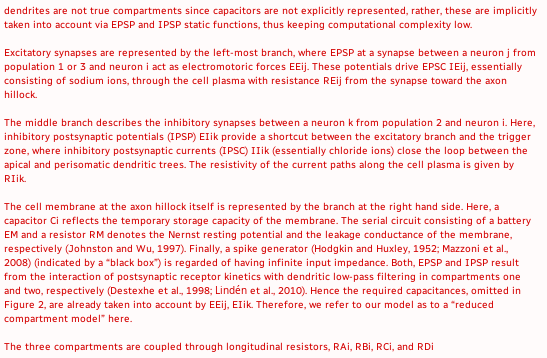dendrites are not true compartments since capacitors are not explicitly represented, rather, these are implicitly taken into account via EPSP and IPSP static functions, thus keeping computational complexity low.

Excitatory synapses are represented by the left-most branch, where EPSP at a synapse between a neuron j from population 1 or 3 and neuron i act as electromotoric forces EEij. These potentials drive EPSC IEij, essentially consisting of sodium ions, through the cell plasma with resistance REij from the synapse toward the axon hillock.

The middle branch describes the inhibitory synapses between a neuron k from population 2 and neuron i. Here, inhibitory postsynaptic potentials (IPSP) EIik provide a shortcut between the excitatory branch and the trigger zone, where inhibitory postsynaptic currents (IPSC) IIik (essentially chloride ions) close the loop between the apical and perisomatic dendritic trees. The resistivity of the current paths along the cell plasma is given by RIik.

The cell membrane at the axon hillock itself is represented by the branch at the right hand side. Here, a capacitor Ci reflects the temporary storage capacity of the membrane. The serial circuit consisting of a battery EM and a resistor RM denotes the Nernst resting potential and the leakage conductance of the membrane, respectively (Johnston and Wu, 1997). Finally, a spike generator (Hodgkin and Huxley, 1952; Mazzoni et al., 2008) (indicated by a “black box”) is regarded of having infinite input impedance. Both, EPSP and IPSP result from the interaction of postsynaptic receptor kinetics with dendritic low-pass filtering in compartments one and two, respectively (Destexhe et al., 1998; Lindén et al., 2010). Hence the required capacitances, omitted in Figure 2, are already taken into account by EEij, EIik. Therefore, we refer to our model as to a “reduced compartment model” here.

The three compartments are coupled through longitudinal resistors, RAi, RBi, RCi, and RDi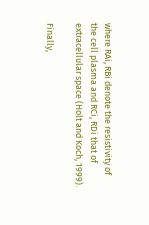where RAi, RBi denote the resistivity of the cell plasma and RCi, RDi that of extracellular space (Holt and Koch, 1999).

Finally,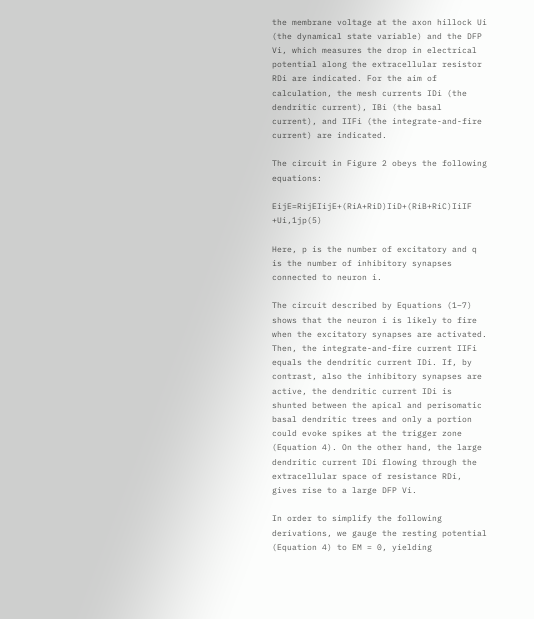the membrane voltage at the axon hillock Ui (the dynamical state variable) and the DFP Vi, which measures the drop in electrical potential along the extracellular resistor RDi are indicated. For the aim of calculation, the mesh currents IDi (the dendritic current), IBi (the basal current), and IIFi (the integrate-and-fire current) are indicated.

The circuit in Figure 2 obeys the following equations:

EijE=RijEIijE+(RiA+RiD)IiD+(RiB+RiC)IiIF        +Ui,1jp(5)

Here, p is the number of excitatory and q is the number of inhibitory synapses connected to neuron i.

The circuit described by Equations (1–7) shows that the neuron i is likely to fire when the excitatory synapses are activated. Then, the integrate-and-fire current IIFi equals the dendritic current IDi. If, by contrast, also the inhibitory synapses are active, the dendritic current IDi is shunted between the apical and perisomatic basal dendritic trees and only a portion could evoke spikes at the trigger zone (Equation 4). On the other hand, the large dendritic current IDi flowing through the extracellular space of resistance RDi, gives rise to a large DFP Vi.

In order to simplify the following derivations, we gauge the resting potential (Equation 4) to EM = 0, yielding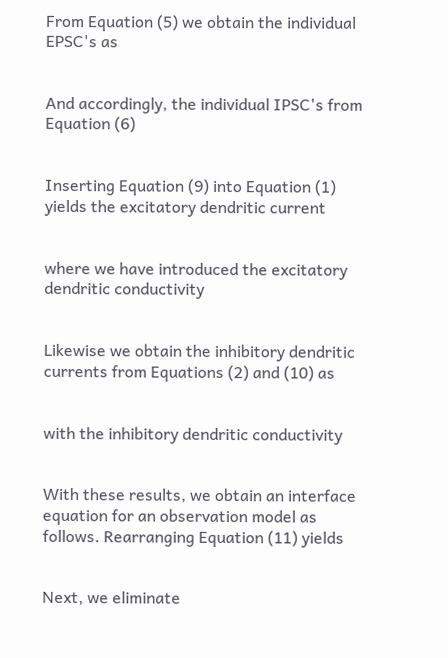From Equation (5) we obtain the individual EPSC's as


And accordingly, the individual IPSC's from Equation (6)


Inserting Equation (9) into Equation (1) yields the excitatory dendritic current


where we have introduced the excitatory dendritic conductivity


Likewise we obtain the inhibitory dendritic currents from Equations (2) and (10) as


with the inhibitory dendritic conductivity


With these results, we obtain an interface equation for an observation model as follows. Rearranging Equation (11) yields


Next, we eliminate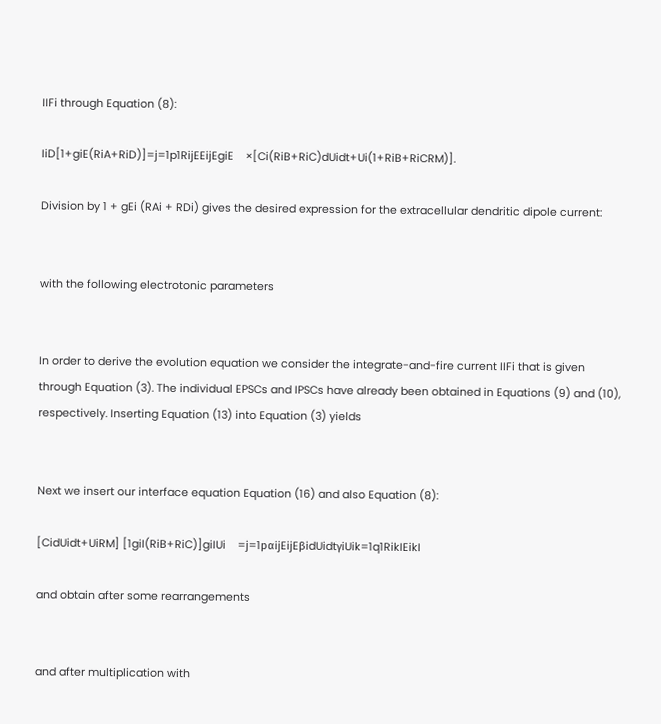IIFi through Equation (8):

IiD[1+giE(RiA+RiD)]=j=1p1RijEEijEgiE    ×[Ci(RiB+RiC)dUidt+Ui(1+RiB+RiCRM)].

Division by 1 + gEi (RAi + RDi) gives the desired expression for the extracellular dendritic dipole current:


with the following electrotonic parameters


In order to derive the evolution equation we consider the integrate-and-fire current IIFi that is given through Equation (3). The individual EPSCs and IPSCs have already been obtained in Equations (9) and (10), respectively. Inserting Equation (13) into Equation (3) yields


Next we insert our interface equation Equation (16) and also Equation (8):

[CidUidt+UiRM] [1giI(RiB+RiC)]giIUi    =j=1pαijEijEβidUidtγiUik=1q1RikIEikI

and obtain after some rearrangements


and after multiplication with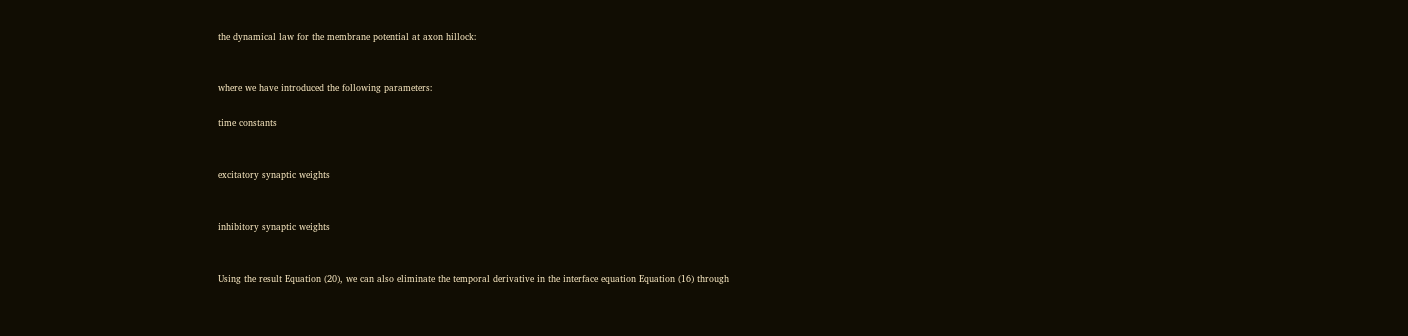the dynamical law for the membrane potential at axon hillock:


where we have introduced the following parameters:

time constants


excitatory synaptic weights


inhibitory synaptic weights


Using the result Equation (20), we can also eliminate the temporal derivative in the interface equation Equation (16) through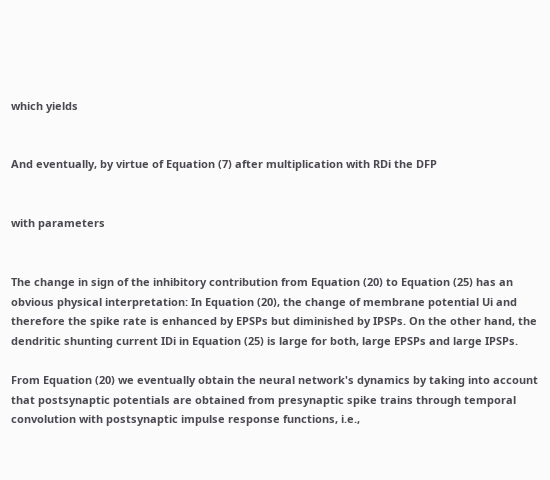which yields


And eventually, by virtue of Equation (7) after multiplication with RDi the DFP


with parameters


The change in sign of the inhibitory contribution from Equation (20) to Equation (25) has an obvious physical interpretation: In Equation (20), the change of membrane potential Ui and therefore the spike rate is enhanced by EPSPs but diminished by IPSPs. On the other hand, the dendritic shunting current IDi in Equation (25) is large for both, large EPSPs and large IPSPs.

From Equation (20) we eventually obtain the neural network's dynamics by taking into account that postsynaptic potentials are obtained from presynaptic spike trains through temporal convolution with postsynaptic impulse response functions, i.e.,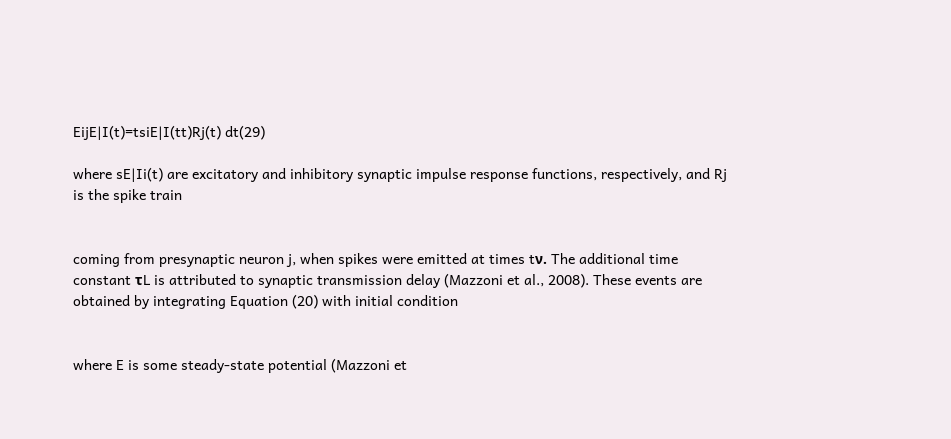EijE|I(t)=tsiE|I(tt)Rj(t) dt(29)

where sE|Ii(t) are excitatory and inhibitory synaptic impulse response functions, respectively, and Rj is the spike train


coming from presynaptic neuron j, when spikes were emitted at times tν. The additional time constant τL is attributed to synaptic transmission delay (Mazzoni et al., 2008). These events are obtained by integrating Equation (20) with initial condition


where E is some steady-state potential (Mazzoni et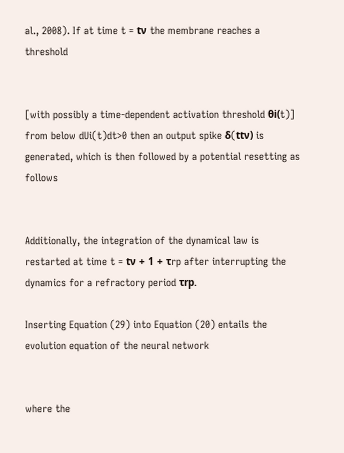al., 2008). If at time t = tν the membrane reaches a threshold


[with possibly a time-dependent activation threshold θi(t)] from below dUi(t)dt>0 then an output spike δ(ttν) is generated, which is then followed by a potential resetting as follows


Additionally, the integration of the dynamical law is restarted at time t = tν + 1 + τrp after interrupting the dynamics for a refractory period τrp.

Inserting Equation (29) into Equation (20) entails the evolution equation of the neural network


where the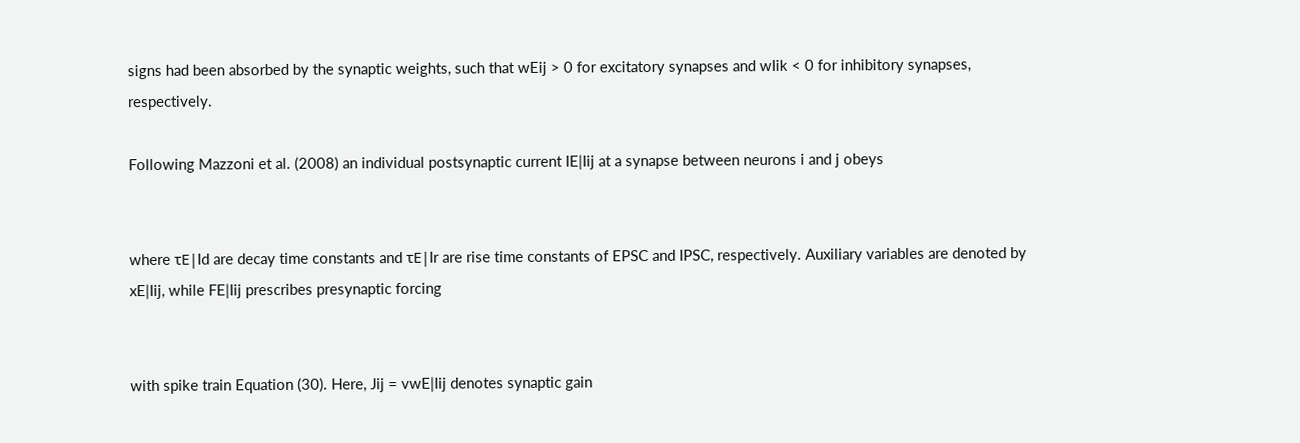signs had been absorbed by the synaptic weights, such that wEij > 0 for excitatory synapses and wIik < 0 for inhibitory synapses, respectively.

Following Mazzoni et al. (2008) an individual postsynaptic current IE|Iij at a synapse between neurons i and j obeys


where τE|Id are decay time constants and τE|Ir are rise time constants of EPSC and IPSC, respectively. Auxiliary variables are denoted by xE|Iij, while FE|Iij prescribes presynaptic forcing


with spike train Equation (30). Here, Jij = vwE|Iij denotes synaptic gain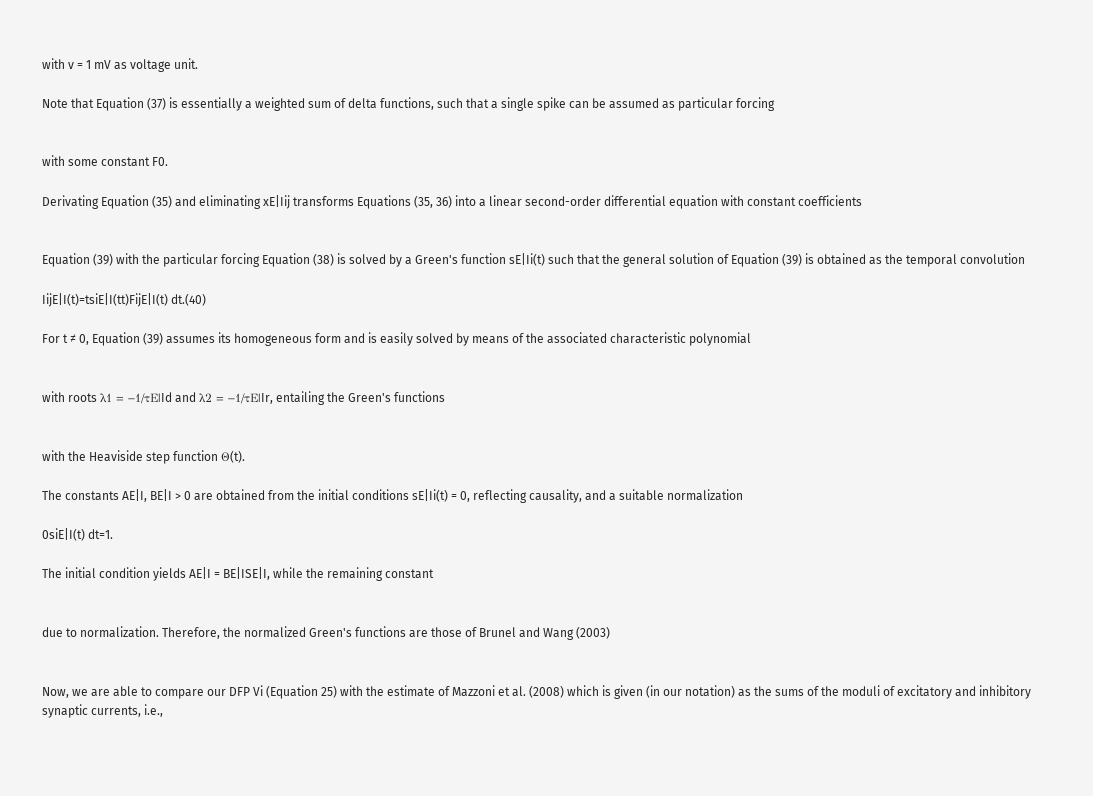with v = 1 mV as voltage unit.

Note that Equation (37) is essentially a weighted sum of delta functions, such that a single spike can be assumed as particular forcing


with some constant F0.

Derivating Equation (35) and eliminating xE|Iij transforms Equations (35, 36) into a linear second-order differential equation with constant coefficients


Equation (39) with the particular forcing Equation (38) is solved by a Green's function sE|Ii(t) such that the general solution of Equation (39) is obtained as the temporal convolution

IijE|I(t)=tsiE|I(tt)FijE|I(t) dt.(40)

For t ≠ 0, Equation (39) assumes its homogeneous form and is easily solved by means of the associated characteristic polynomial


with roots λ1 = −1/τE|Id and λ2 = −1/τE|Ir, entailing the Green's functions


with the Heaviside step function Θ(t).

The constants AE|I, BE|I > 0 are obtained from the initial conditions sE|Ii(t) = 0, reflecting causality, and a suitable normalization

0siE|I(t) dt=1.

The initial condition yields AE|I = BE|ISE|I, while the remaining constant


due to normalization. Therefore, the normalized Green's functions are those of Brunel and Wang (2003)


Now, we are able to compare our DFP Vi (Equation 25) with the estimate of Mazzoni et al. (2008) which is given (in our notation) as the sums of the moduli of excitatory and inhibitory synaptic currents, i.e.,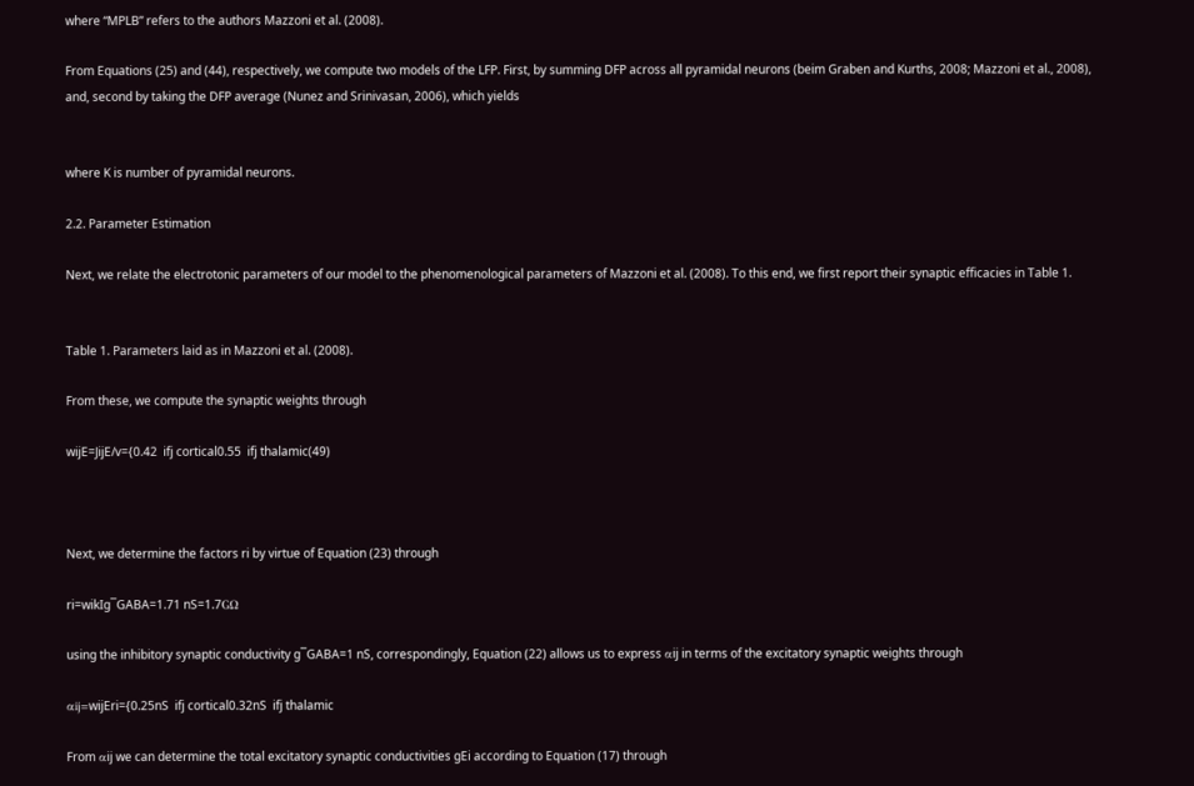where “MPLB” refers to the authors Mazzoni et al. (2008).

From Equations (25) and (44), respectively, we compute two models of the LFP. First, by summing DFP across all pyramidal neurons (beim Graben and Kurths, 2008; Mazzoni et al., 2008), and, second by taking the DFP average (Nunez and Srinivasan, 2006), which yields


where K is number of pyramidal neurons.

2.2. Parameter Estimation

Next, we relate the electrotonic parameters of our model to the phenomenological parameters of Mazzoni et al. (2008). To this end, we first report their synaptic efficacies in Table 1.


Table 1. Parameters laid as in Mazzoni et al. (2008).

From these, we compute the synaptic weights through

wijE=JijE/v={0.42  ifj cortical0.55  ifj thalamic(49)



Next, we determine the factors ri by virtue of Equation (23) through

ri=wikIg¯GABA=1.71 nS=1.7GΩ

using the inhibitory synaptic conductivity g¯GABA=1 nS, correspondingly, Equation (22) allows us to express αij in terms of the excitatory synaptic weights through

αij=wijEri={0.25nS  ifj cortical0.32nS  ifj thalamic

From αij we can determine the total excitatory synaptic conductivities gEi according to Equation (17) through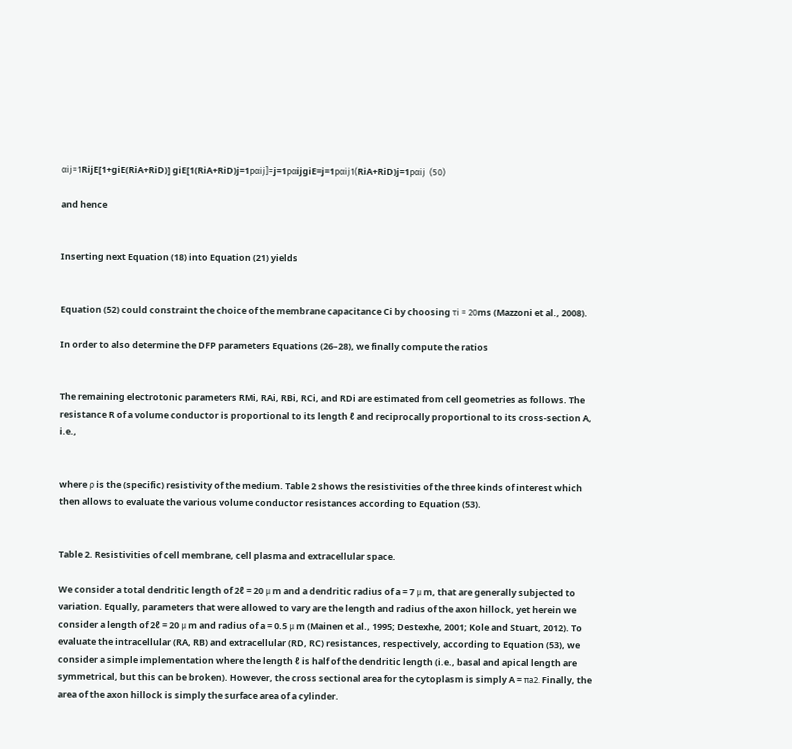αij=1RijE[1+giE(RiA+RiD)] giE[1(RiA+RiD)j=1pαij]=j=1pαijgiE=j=1pαij1(RiA+RiD)j=1pαij  (50)

and hence


Inserting next Equation (18) into Equation (21) yields


Equation (52) could constraint the choice of the membrane capacitance Ci by choosing τi = 20ms (Mazzoni et al., 2008).

In order to also determine the DFP parameters Equations (26–28), we finally compute the ratios


The remaining electrotonic parameters RMi, RAi, RBi, RCi, and RDi are estimated from cell geometries as follows. The resistance R of a volume conductor is proportional to its length ℓ and reciprocally proportional to its cross-section A, i.e.,


where ρ is the (specific) resistivity of the medium. Table 2 shows the resistivities of the three kinds of interest which then allows to evaluate the various volume conductor resistances according to Equation (53).


Table 2. Resistivities of cell membrane, cell plasma and extracellular space.

We consider a total dendritic length of 2ℓ = 20 μ m and a dendritic radius of a = 7 μ m, that are generally subjected to variation. Equally, parameters that were allowed to vary are the length and radius of the axon hillock, yet herein we consider a length of 2ℓ = 20 μ m and radius of a = 0.5 μ m (Mainen et al., 1995; Destexhe, 2001; Kole and Stuart, 2012). To evaluate the intracellular (RA, RB) and extracellular (RD, RC) resistances, respectively, according to Equation (53), we consider a simple implementation where the length ℓ is half of the dendritic length (i.e., basal and apical length are symmetrical, but this can be broken). However, the cross sectional area for the cytoplasm is simply A = πa2. Finally, the area of the axon hillock is simply the surface area of a cylinder.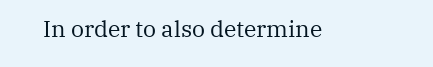In order to also determine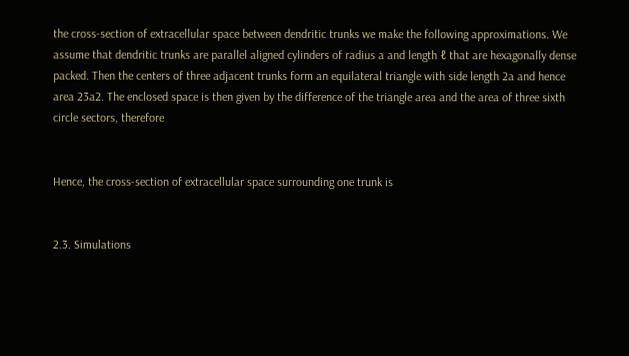the cross-section of extracellular space between dendritic trunks we make the following approximations. We assume that dendritic trunks are parallel aligned cylinders of radius a and length ℓ that are hexagonally dense packed. Then the centers of three adjacent trunks form an equilateral triangle with side length 2a and hence area 23a2. The enclosed space is then given by the difference of the triangle area and the area of three sixth circle sectors, therefore


Hence, the cross-section of extracellular space surrounding one trunk is


2.3. Simulations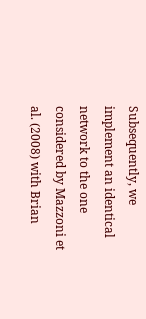Subsequently, we implement an identical network to the one considered by Mazzoni et al. (2008) with Brian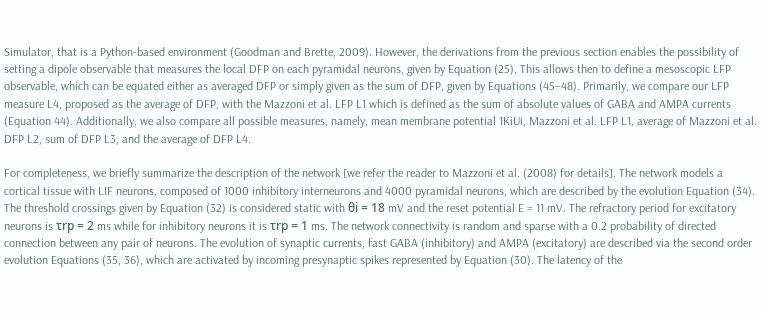Simulator, that is a Python-based environment (Goodman and Brette, 2009). However, the derivations from the previous section enables the possibility of setting a dipole observable that measures the local DFP on each pyramidal neurons, given by Equation (25). This allows then to define a mesoscopic LFP observable, which can be equated either as averaged DFP or simply given as the sum of DFP, given by Equations (45–48). Primarily, we compare our LFP measure L4, proposed as the average of DFP, with the Mazzoni et al. LFP L1 which is defined as the sum of absolute values of GABA and AMPA currents (Equation 44). Additionally, we also compare all possible measures, namely, mean membrane potential 1KiUi, Mazzoni et al. LFP L1, average of Mazzoni et al. DFP L2, sum of DFP L3, and the average of DFP L4.

For completeness, we briefly summarize the description of the network [we refer the reader to Mazzoni et al. (2008) for details]. The network models a cortical tissue with LIF neurons, composed of 1000 inhibitory interneurons and 4000 pyramidal neurons, which are described by the evolution Equation (34). The threshold crossings given by Equation (32) is considered static with θi = 18 mV and the reset potential E = 11 mV. The refractory period for excitatory neurons is τrp = 2 ms while for inhibitory neurons it is τrp = 1 ms. The network connectivity is random and sparse with a 0.2 probability of directed connection between any pair of neurons. The evolution of synaptic currents, fast GABA (inhibitory) and AMPA (excitatory) are described via the second order evolution Equations (35, 36), which are activated by incoming presynaptic spikes represented by Equation (30). The latency of the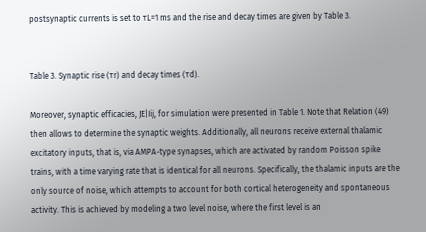postsynaptic currents is set to τL=1 ms and the rise and decay times are given by Table 3.


Table 3. Synaptic rise (τr) and decay times (τd).

Moreover, synaptic efficacies, JE|Iij, for simulation were presented in Table 1. Note that Relation (49) then allows to determine the synaptic weights. Additionally, all neurons receive external thalamic excitatory inputs, that is, via AMPA-type synapses, which are activated by random Poisson spike trains, with a time varying rate that is identical for all neurons. Specifically, the thalamic inputs are the only source of noise, which attempts to account for both cortical heterogeneity and spontaneous activity. This is achieved by modeling a two level noise, where the first level is an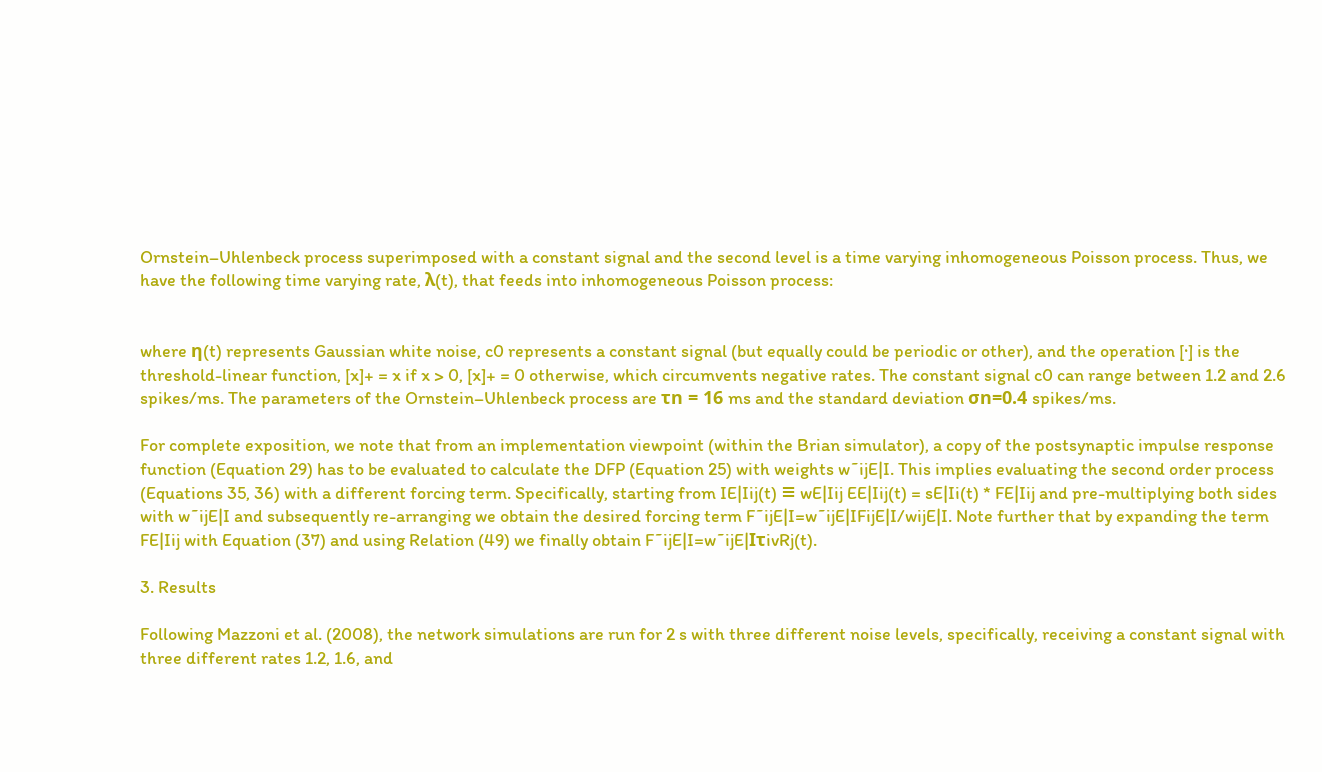Ornstein–Uhlenbeck process superimposed with a constant signal and the second level is a time varying inhomogeneous Poisson process. Thus, we have the following time varying rate, λ(t), that feeds into inhomogeneous Poisson process:


where η(t) represents Gaussian white noise, c0 represents a constant signal (but equally could be periodic or other), and the operation [·] is the threshold-linear function, [x]+ = x if x > 0, [x]+ = 0 otherwise, which circumvents negative rates. The constant signal c0 can range between 1.2 and 2.6 spikes/ms. The parameters of the Ornstein–Uhlenbeck process are τn = 16 ms and the standard deviation σn=0.4 spikes/ms.

For complete exposition, we note that from an implementation viewpoint (within the Brian simulator), a copy of the postsynaptic impulse response function (Equation 29) has to be evaluated to calculate the DFP (Equation 25) with weights w˜ijE|I. This implies evaluating the second order process (Equations 35, 36) with a different forcing term. Specifically, starting from IE|Iij(t) ≡ wE|Iij EE|Iij(t) = sE|Ii(t) * FE|Iij and pre-multiplying both sides with w˜ijE|I and subsequently re-arranging we obtain the desired forcing term F˜ijE|I=w˜ijE|IFijE|I/wijE|I. Note further that by expanding the term FE|Iij with Equation (37) and using Relation (49) we finally obtain F˜ijE|I=w˜ijE|IτivRj(t).

3. Results

Following Mazzoni et al. (2008), the network simulations are run for 2 s with three different noise levels, specifically, receiving a constant signal with three different rates 1.2, 1.6, and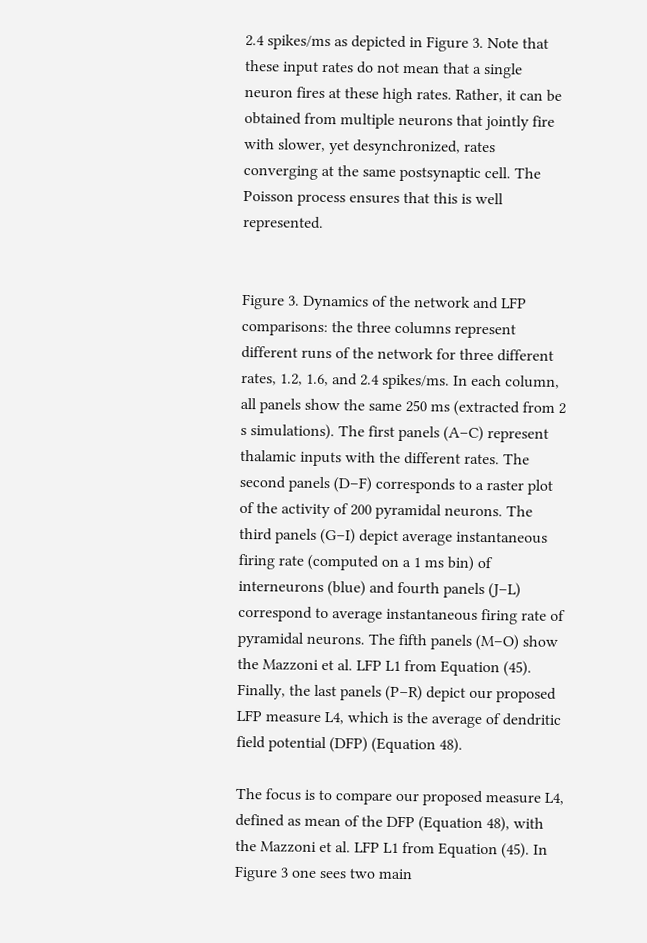2.4 spikes/ms as depicted in Figure 3. Note that these input rates do not mean that a single neuron fires at these high rates. Rather, it can be obtained from multiple neurons that jointly fire with slower, yet desynchronized, rates converging at the same postsynaptic cell. The Poisson process ensures that this is well represented.


Figure 3. Dynamics of the network and LFP comparisons: the three columns represent different runs of the network for three different rates, 1.2, 1.6, and 2.4 spikes/ms. In each column, all panels show the same 250 ms (extracted from 2 s simulations). The first panels (A–C) represent thalamic inputs with the different rates. The second panels (D–F) corresponds to a raster plot of the activity of 200 pyramidal neurons. The third panels (G–I) depict average instantaneous firing rate (computed on a 1 ms bin) of interneurons (blue) and fourth panels (J–L) correspond to average instantaneous firing rate of pyramidal neurons. The fifth panels (M–O) show the Mazzoni et al. LFP L1 from Equation (45). Finally, the last panels (P–R) depict our proposed LFP measure L4, which is the average of dendritic field potential (DFP) (Equation 48).

The focus is to compare our proposed measure L4, defined as mean of the DFP (Equation 48), with the Mazzoni et al. LFP L1 from Equation (45). In Figure 3 one sees two main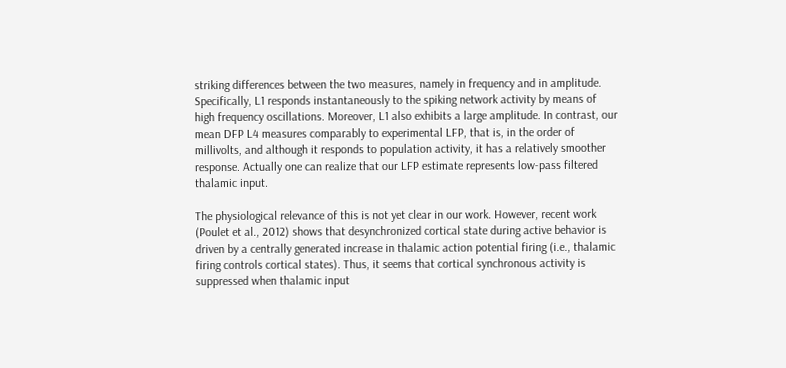striking differences between the two measures, namely in frequency and in amplitude. Specifically, L1 responds instantaneously to the spiking network activity by means of high frequency oscillations. Moreover, L1 also exhibits a large amplitude. In contrast, our mean DFP L4 measures comparably to experimental LFP, that is, in the order of millivolts, and although it responds to population activity, it has a relatively smoother response. Actually one can realize that our LFP estimate represents low-pass filtered thalamic input.

The physiological relevance of this is not yet clear in our work. However, recent work (Poulet et al., 2012) shows that desynchronized cortical state during active behavior is driven by a centrally generated increase in thalamic action potential firing (i.e., thalamic firing controls cortical states). Thus, it seems that cortical synchronous activity is suppressed when thalamic input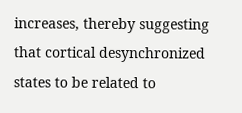increases, thereby suggesting that cortical desynchronized states to be related to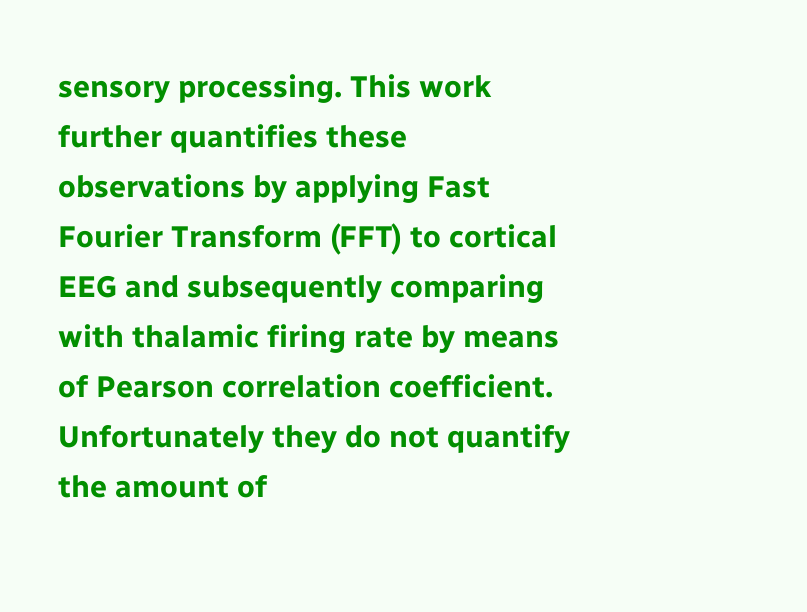sensory processing. This work further quantifies these observations by applying Fast Fourier Transform (FFT) to cortical EEG and subsequently comparing with thalamic firing rate by means of Pearson correlation coefficient. Unfortunately they do not quantify the amount of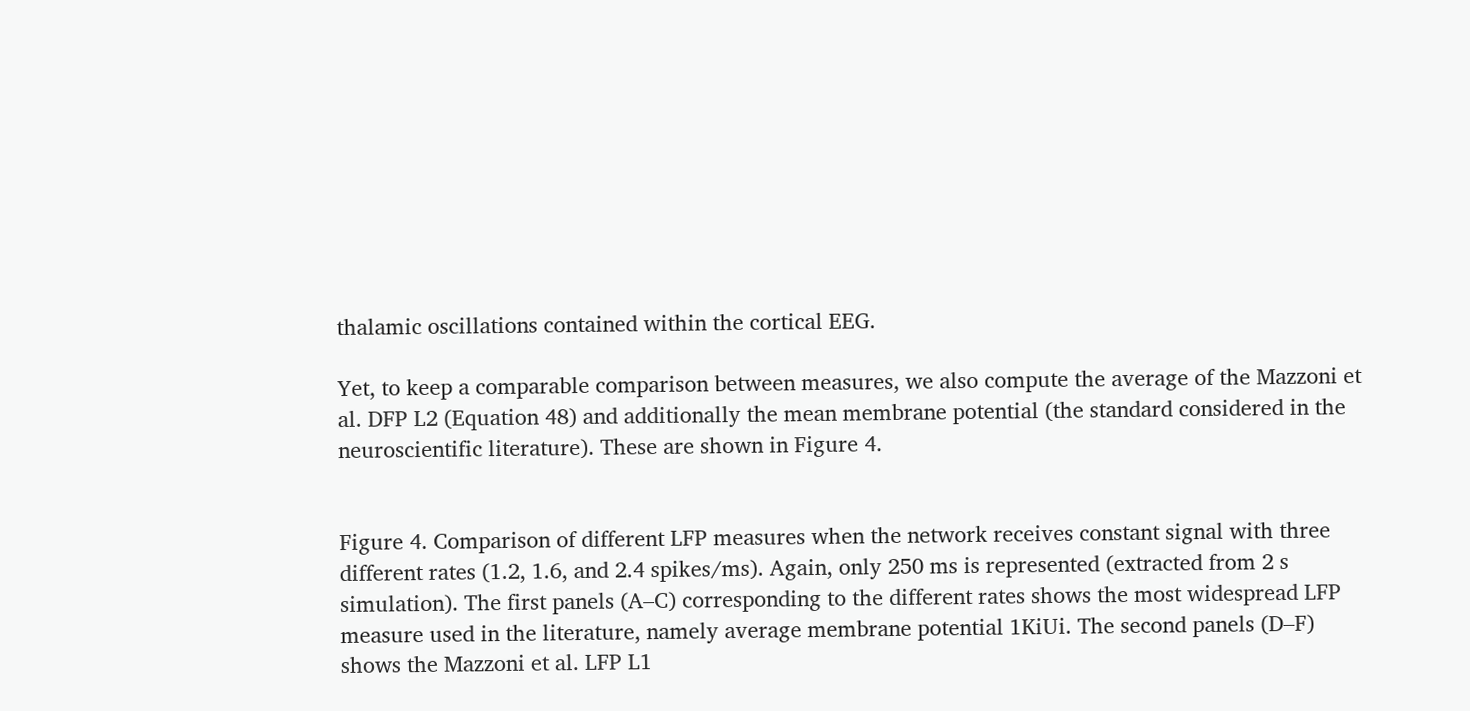thalamic oscillations contained within the cortical EEG.

Yet, to keep a comparable comparison between measures, we also compute the average of the Mazzoni et al. DFP L2 (Equation 48) and additionally the mean membrane potential (the standard considered in the neuroscientific literature). These are shown in Figure 4.


Figure 4. Comparison of different LFP measures when the network receives constant signal with three different rates (1.2, 1.6, and 2.4 spikes/ms). Again, only 250 ms is represented (extracted from 2 s simulation). The first panels (A–C) corresponding to the different rates shows the most widespread LFP measure used in the literature, namely average membrane potential 1KiUi. The second panels (D–F) shows the Mazzoni et al. LFP L1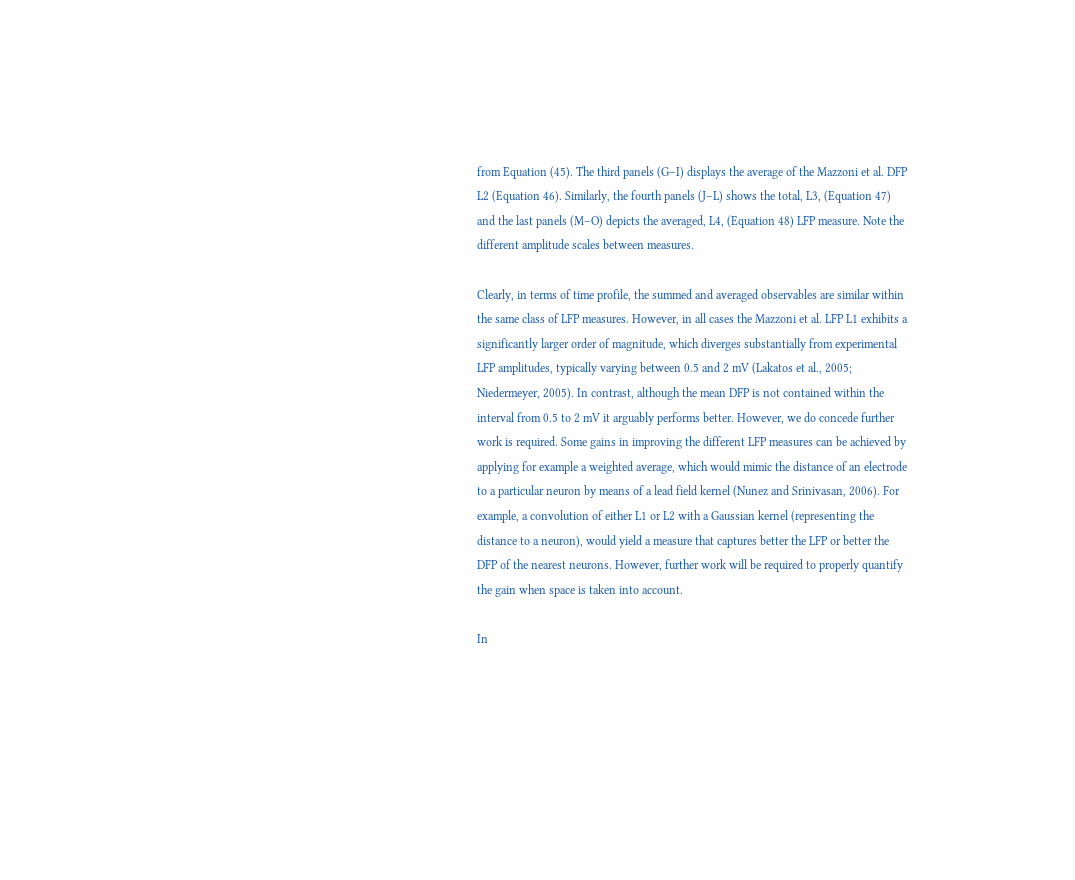from Equation (45). The third panels (G–I) displays the average of the Mazzoni et al. DFP L2 (Equation 46). Similarly, the fourth panels (J–L) shows the total, L3, (Equation 47) and the last panels (M–O) depicts the averaged, L4, (Equation 48) LFP measure. Note the different amplitude scales between measures.

Clearly, in terms of time profile, the summed and averaged observables are similar within the same class of LFP measures. However, in all cases the Mazzoni et al. LFP L1 exhibits a significantly larger order of magnitude, which diverges substantially from experimental LFP amplitudes, typically varying between 0.5 and 2 mV (Lakatos et al., 2005; Niedermeyer, 2005). In contrast, although the mean DFP is not contained within the interval from 0.5 to 2 mV it arguably performs better. However, we do concede further work is required. Some gains in improving the different LFP measures can be achieved by applying for example a weighted average, which would mimic the distance of an electrode to a particular neuron by means of a lead field kernel (Nunez and Srinivasan, 2006). For example, a convolution of either L1 or L2 with a Gaussian kernel (representing the distance to a neuron), would yield a measure that captures better the LFP or better the DFP of the nearest neurons. However, further work will be required to properly quantify the gain when space is taken into account.

In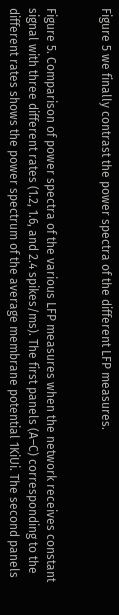Figure 5 we finally contrast the power spectra of the different LFP measures.


Figure 5. Comparison of power spectra of the various LFP measures when the network receives constant signal with three different rates (1.2, 1.6, and 2.4 spikes/ms). The first panels (A–C) corresponding to the different rates shows the power spectrum of the average membrane potential 1KiUi. The second panels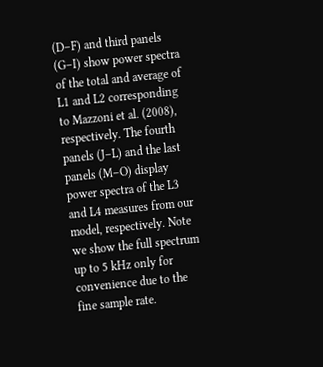(D–F) and third panels (G–I) show power spectra of the total and average of L1 and L2 corresponding to Mazzoni et al. (2008), respectively. The fourth panels (J–L) and the last panels (M–O) display power spectra of the L3 and L4 measures from our model, respectively. Note we show the full spectrum up to 5 kHz only for convenience due to the fine sample rate.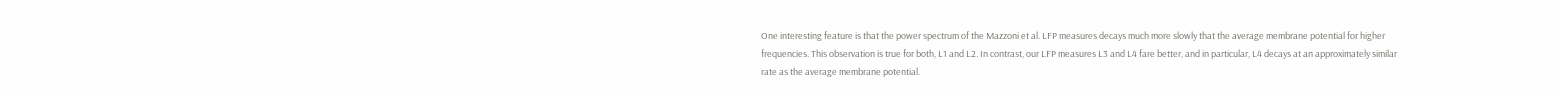One interesting feature is that the power spectrum of the Mazzoni et al. LFP measures decays much more slowly that the average membrane potential for higher frequencies. This observation is true for both, L1 and L2. In contrast, our LFP measures L3 and L4 fare better, and in particular, L4 decays at an approximately similar rate as the average membrane potential.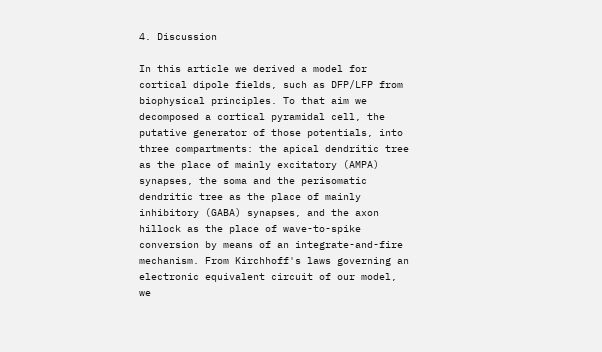4. Discussion

In this article we derived a model for cortical dipole fields, such as DFP/LFP from biophysical principles. To that aim we decomposed a cortical pyramidal cell, the putative generator of those potentials, into three compartments: the apical dendritic tree as the place of mainly excitatory (AMPA) synapses, the soma and the perisomatic dendritic tree as the place of mainly inhibitory (GABA) synapses, and the axon hillock as the place of wave-to-spike conversion by means of an integrate-and-fire mechanism. From Kirchhoff's laws governing an electronic equivalent circuit of our model, we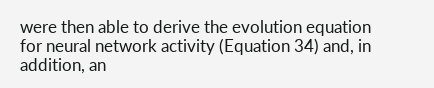were then able to derive the evolution equation for neural network activity (Equation 34) and, in addition, an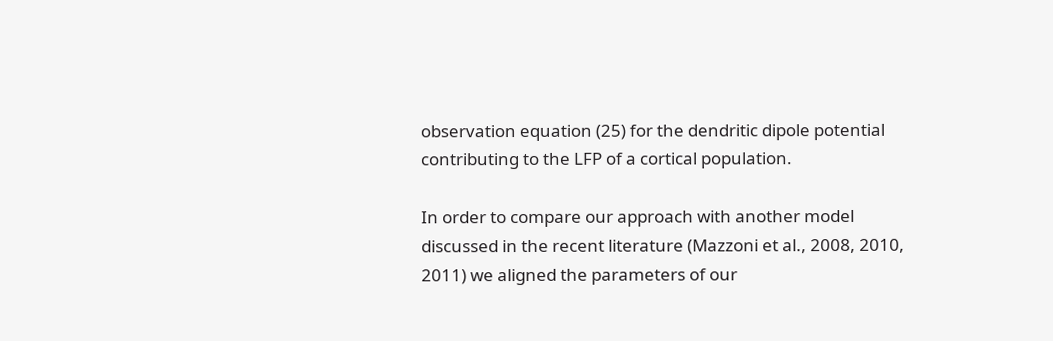observation equation (25) for the dendritic dipole potential contributing to the LFP of a cortical population.

In order to compare our approach with another model discussed in the recent literature (Mazzoni et al., 2008, 2010, 2011) we aligned the parameters of our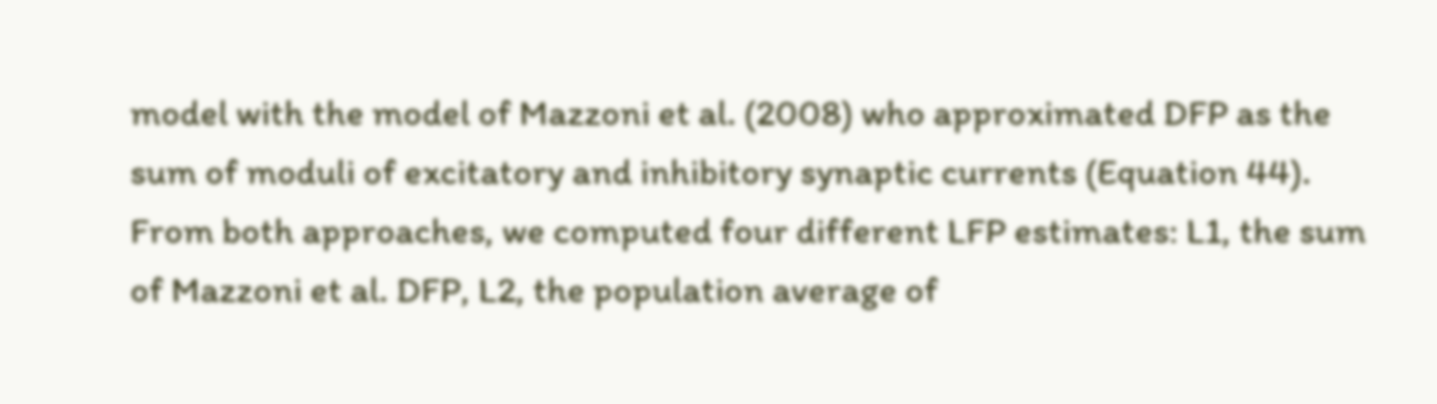model with the model of Mazzoni et al. (2008) who approximated DFP as the sum of moduli of excitatory and inhibitory synaptic currents (Equation 44). From both approaches, we computed four different LFP estimates: L1, the sum of Mazzoni et al. DFP, L2, the population average of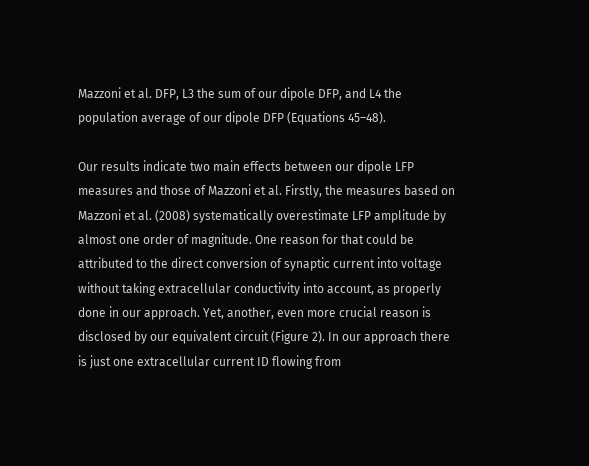Mazzoni et al. DFP, L3 the sum of our dipole DFP, and L4 the population average of our dipole DFP (Equations 45–48).

Our results indicate two main effects between our dipole LFP measures and those of Mazzoni et al. Firstly, the measures based on Mazzoni et al. (2008) systematically overestimate LFP amplitude by almost one order of magnitude. One reason for that could be attributed to the direct conversion of synaptic current into voltage without taking extracellular conductivity into account, as properly done in our approach. Yet, another, even more crucial reason is disclosed by our equivalent circuit (Figure 2). In our approach there is just one extracellular current ID flowing from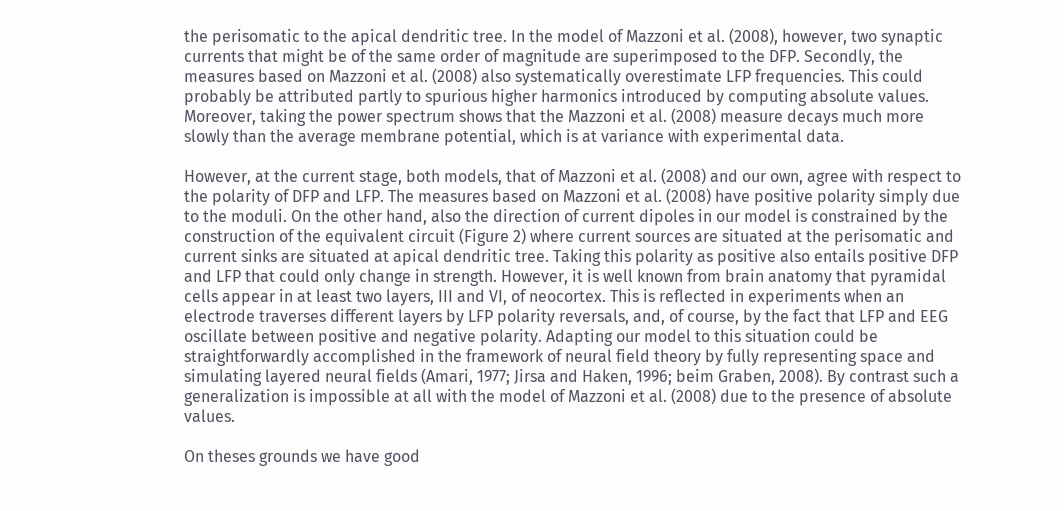the perisomatic to the apical dendritic tree. In the model of Mazzoni et al. (2008), however, two synaptic currents that might be of the same order of magnitude are superimposed to the DFP. Secondly, the measures based on Mazzoni et al. (2008) also systematically overestimate LFP frequencies. This could probably be attributed partly to spurious higher harmonics introduced by computing absolute values. Moreover, taking the power spectrum shows that the Mazzoni et al. (2008) measure decays much more slowly than the average membrane potential, which is at variance with experimental data.

However, at the current stage, both models, that of Mazzoni et al. (2008) and our own, agree with respect to the polarity of DFP and LFP. The measures based on Mazzoni et al. (2008) have positive polarity simply due to the moduli. On the other hand, also the direction of current dipoles in our model is constrained by the construction of the equivalent circuit (Figure 2) where current sources are situated at the perisomatic and current sinks are situated at apical dendritic tree. Taking this polarity as positive also entails positive DFP and LFP that could only change in strength. However, it is well known from brain anatomy that pyramidal cells appear in at least two layers, III and VI, of neocortex. This is reflected in experiments when an electrode traverses different layers by LFP polarity reversals, and, of course, by the fact that LFP and EEG oscillate between positive and negative polarity. Adapting our model to this situation could be straightforwardly accomplished in the framework of neural field theory by fully representing space and simulating layered neural fields (Amari, 1977; Jirsa and Haken, 1996; beim Graben, 2008). By contrast such a generalization is impossible at all with the model of Mazzoni et al. (2008) due to the presence of absolute values.

On theses grounds we have good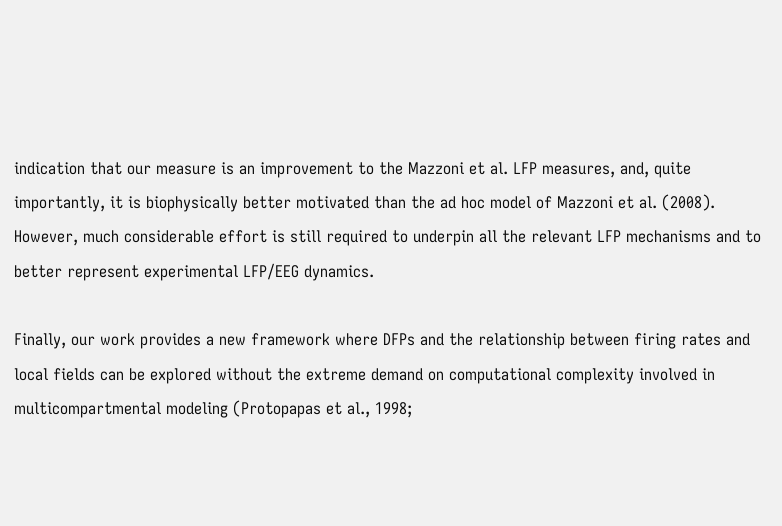indication that our measure is an improvement to the Mazzoni et al. LFP measures, and, quite importantly, it is biophysically better motivated than the ad hoc model of Mazzoni et al. (2008). However, much considerable effort is still required to underpin all the relevant LFP mechanisms and to better represent experimental LFP/EEG dynamics.

Finally, our work provides a new framework where DFPs and the relationship between firing rates and local fields can be explored without the extreme demand on computational complexity involved in multicompartmental modeling (Protopapas et al., 1998;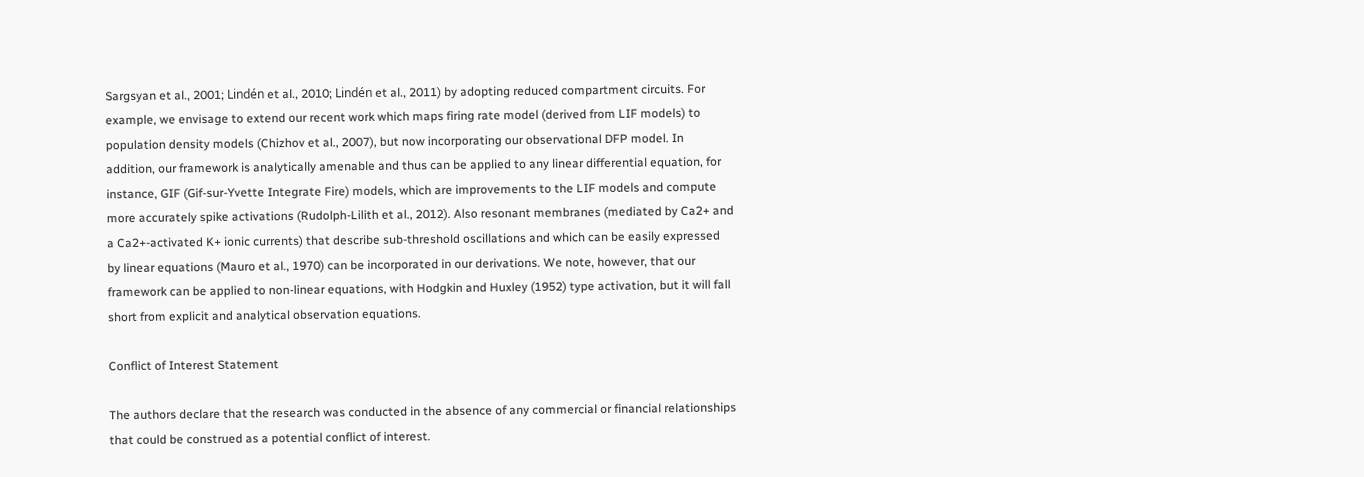Sargsyan et al., 2001; Lindén et al., 2010; Lindén et al., 2011) by adopting reduced compartment circuits. For example, we envisage to extend our recent work which maps firing rate model (derived from LIF models) to population density models (Chizhov et al., 2007), but now incorporating our observational DFP model. In addition, our framework is analytically amenable and thus can be applied to any linear differential equation, for instance, GIF (Gif-sur-Yvette Integrate Fire) models, which are improvements to the LIF models and compute more accurately spike activations (Rudolph-Lilith et al., 2012). Also resonant membranes (mediated by Ca2+ and a Ca2+-activated K+ ionic currents) that describe sub-threshold oscillations and which can be easily expressed by linear equations (Mauro et al., 1970) can be incorporated in our derivations. We note, however, that our framework can be applied to non-linear equations, with Hodgkin and Huxley (1952) type activation, but it will fall short from explicit and analytical observation equations.

Conflict of Interest Statement

The authors declare that the research was conducted in the absence of any commercial or financial relationships that could be construed as a potential conflict of interest.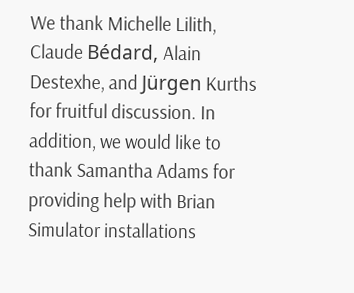We thank Michelle Lilith, Claude Bédard, Alain Destexhe, and Jürgen Kurths for fruitful discussion. In addition, we would like to thank Samantha Adams for providing help with Brian Simulator installations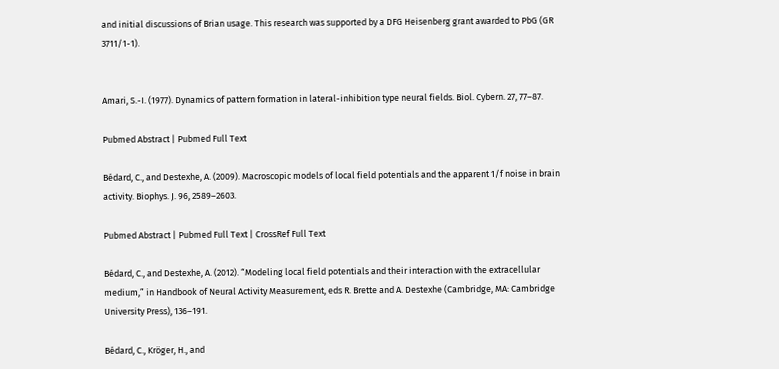and initial discussions of Brian usage. This research was supported by a DFG Heisenberg grant awarded to PbG (GR 3711/1-1).


Amari, S.-I. (1977). Dynamics of pattern formation in lateral-inhibition type neural fields. Biol. Cybern. 27, 77–87.

Pubmed Abstract | Pubmed Full Text

Bédard, C., and Destexhe, A. (2009). Macroscopic models of local field potentials and the apparent 1/f noise in brain activity. Biophys. J. 96, 2589–2603.

Pubmed Abstract | Pubmed Full Text | CrossRef Full Text

Bédard, C., and Destexhe, A. (2012). “Modeling local field potentials and their interaction with the extracellular medium,” in Handbook of Neural Activity Measurement, eds R. Brette and A. Destexhe (Cambridge, MA: Cambridge University Press), 136–191.

Bédard, C., Kröger, H., and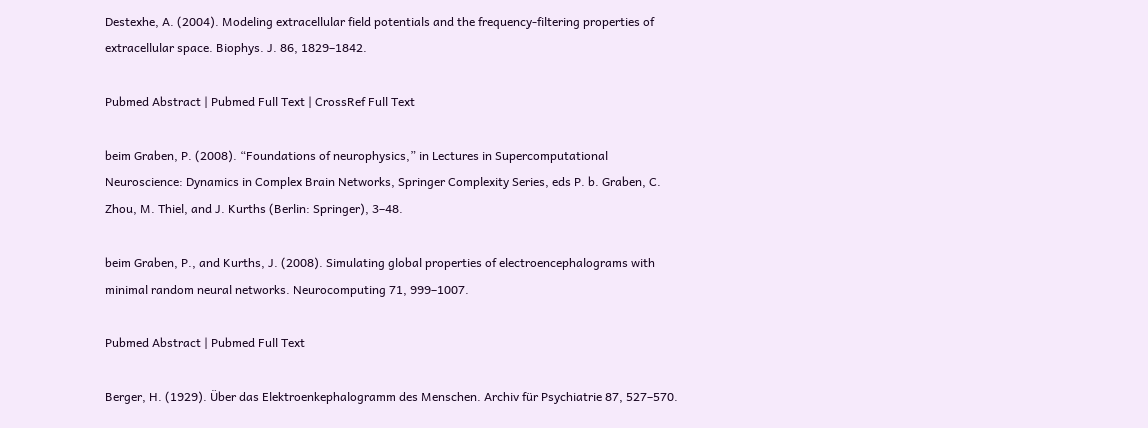Destexhe, A. (2004). Modeling extracellular field potentials and the frequency-filtering properties of extracellular space. Biophys. J. 86, 1829–1842.

Pubmed Abstract | Pubmed Full Text | CrossRef Full Text

beim Graben, P. (2008). “Foundations of neurophysics,” in Lectures in Supercomputational Neuroscience: Dynamics in Complex Brain Networks, Springer Complexity Series, eds P. b. Graben, C. Zhou, M. Thiel, and J. Kurths (Berlin: Springer), 3–48.

beim Graben, P., and Kurths, J. (2008). Simulating global properties of electroencephalograms with minimal random neural networks. Neurocomputing 71, 999–1007.

Pubmed Abstract | Pubmed Full Text

Berger, H. (1929). Über das Elektroenkephalogramm des Menschen. Archiv für Psychiatrie 87, 527–570.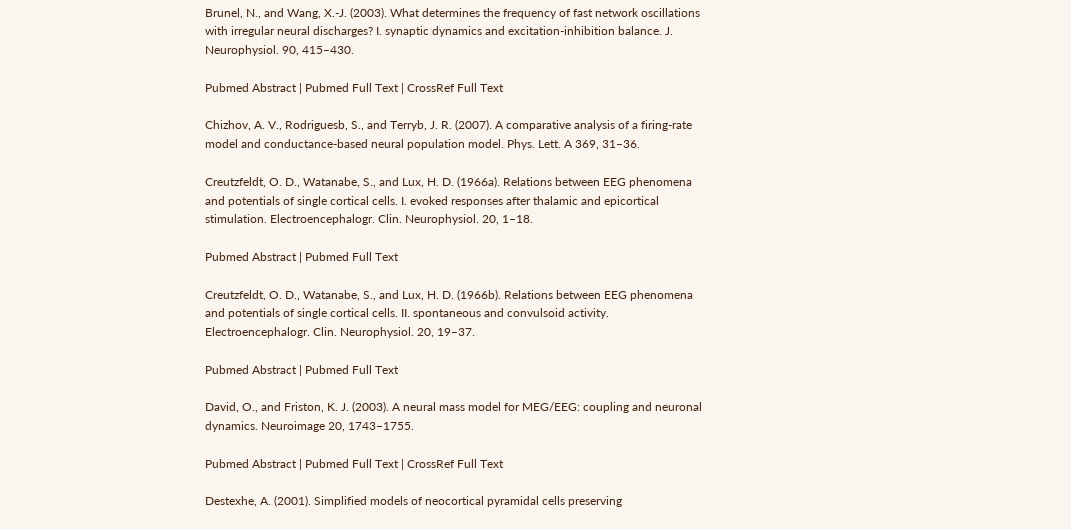Brunel, N., and Wang, X.-J. (2003). What determines the frequency of fast network oscillations with irregular neural discharges? I. synaptic dynamics and excitation-inhibition balance. J. Neurophysiol. 90, 415–430.

Pubmed Abstract | Pubmed Full Text | CrossRef Full Text

Chizhov, A. V., Rodriguesb, S., and Terryb, J. R. (2007). A comparative analysis of a firing-rate model and conductance-based neural population model. Phys. Lett. A 369, 31–36.

Creutzfeldt, O. D., Watanabe, S., and Lux, H. D. (1966a). Relations between EEG phenomena and potentials of single cortical cells. I. evoked responses after thalamic and epicortical stimulation. Electroencephalogr. Clin. Neurophysiol. 20, 1–18.

Pubmed Abstract | Pubmed Full Text

Creutzfeldt, O. D., Watanabe, S., and Lux, H. D. (1966b). Relations between EEG phenomena and potentials of single cortical cells. II. spontaneous and convulsoid activity. Electroencephalogr. Clin. Neurophysiol. 20, 19–37.

Pubmed Abstract | Pubmed Full Text

David, O., and Friston, K. J. (2003). A neural mass model for MEG/EEG: coupling and neuronal dynamics. Neuroimage 20, 1743–1755.

Pubmed Abstract | Pubmed Full Text | CrossRef Full Text

Destexhe, A. (2001). Simplified models of neocortical pyramidal cells preserving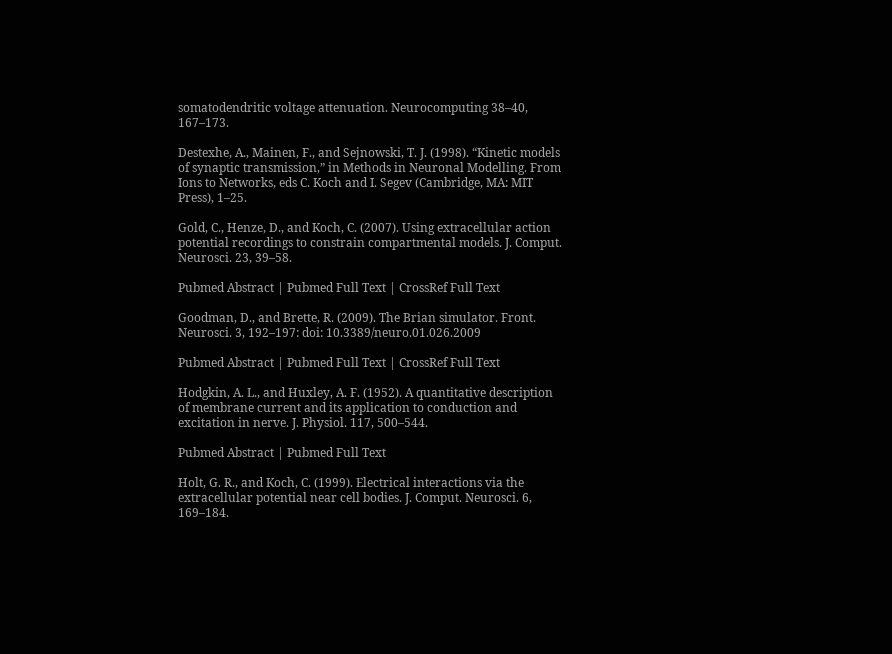somatodendritic voltage attenuation. Neurocomputing 38–40, 167–173.

Destexhe, A., Mainen, F., and Sejnowski, T. J. (1998). “Kinetic models of synaptic transmission,” in Methods in Neuronal Modelling. From Ions to Networks, eds C. Koch and I. Segev (Cambridge, MA: MIT Press), 1–25.

Gold, C., Henze, D., and Koch, C. (2007). Using extracellular action potential recordings to constrain compartmental models. J. Comput. Neurosci. 23, 39–58.

Pubmed Abstract | Pubmed Full Text | CrossRef Full Text

Goodman, D., and Brette, R. (2009). The Brian simulator. Front. Neurosci. 3, 192–197: doi: 10.3389/neuro.01.026.2009

Pubmed Abstract | Pubmed Full Text | CrossRef Full Text

Hodgkin, A. L., and Huxley, A. F. (1952). A quantitative description of membrane current and its application to conduction and excitation in nerve. J. Physiol. 117, 500–544.

Pubmed Abstract | Pubmed Full Text

Holt, G. R., and Koch, C. (1999). Electrical interactions via the extracellular potential near cell bodies. J. Comput. Neurosci. 6, 169–184.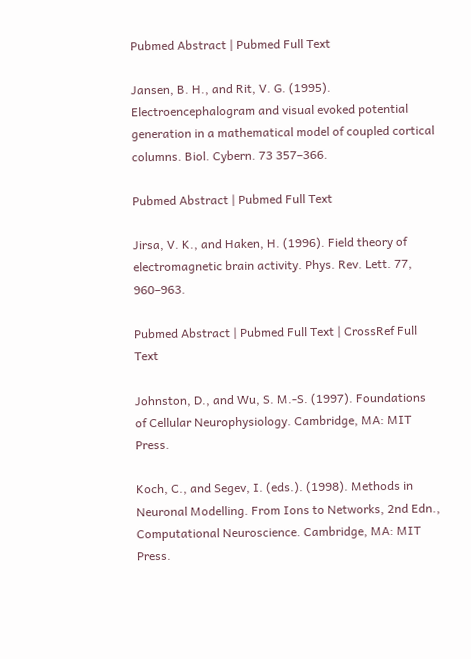Pubmed Abstract | Pubmed Full Text

Jansen, B. H., and Rit, V. G. (1995). Electroencephalogram and visual evoked potential generation in a mathematical model of coupled cortical columns. Biol. Cybern. 73 357–366.

Pubmed Abstract | Pubmed Full Text

Jirsa, V. K., and Haken, H. (1996). Field theory of electromagnetic brain activity. Phys. Rev. Lett. 77, 960–963.

Pubmed Abstract | Pubmed Full Text | CrossRef Full Text

Johnston, D., and Wu, S. M.-S. (1997). Foundations of Cellular Neurophysiology. Cambridge, MA: MIT Press.

Koch, C., and Segev, I. (eds.). (1998). Methods in Neuronal Modelling. From Ions to Networks, 2nd Edn., Computational Neuroscience. Cambridge, MA: MIT Press.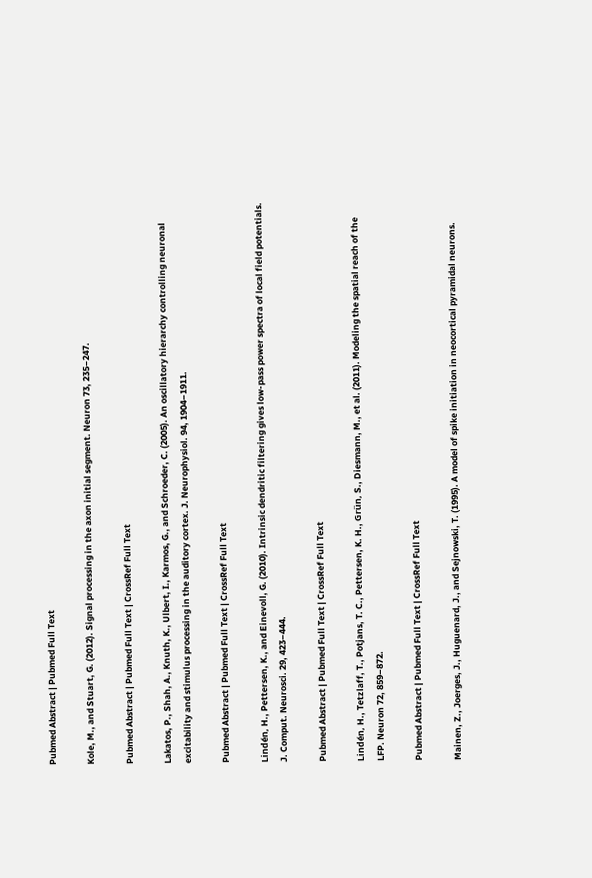Pubmed Abstract | Pubmed Full Text

Kole, M., and Stuart, G. (2012). Signal processing in the axon initial segment. Neuron 73, 235–247.

Pubmed Abstract | Pubmed Full Text | CrossRef Full Text

Lakatos, P., Shah, A., Knuth, K., Ulbert, I., Karmos, G., and Schroeder, C. (2005). An oscillatory hierarchy controlling neuronal excitability and stimulus processing in the auditory cortex. J. Neurophysiol. 94, 1904–1911.

Pubmed Abstract | Pubmed Full Text | CrossRef Full Text

Lindén, H., Pettersen, K., and Einevoll, G. (2010). Intrinsic dendritic filtering gives low-pass power spectra of local field potentials. J. Comput. Neurosci. 29, 423–444.

Pubmed Abstract | Pubmed Full Text | CrossRef Full Text

Lindén, H., Tetzlaff, T., Potjans, T. C., Pettersen, K. H., Grün, S., Diesmann, M., et al. (2011). Modeling the spatial reach of the LFP. Neuron 72, 859–872.

Pubmed Abstract | Pubmed Full Text | CrossRef Full Text

Mainen, Z., Joerges, J., Huguenard, J., and Sejnowski, T. (1995). A model of spike initiation in neocortical pyramidal neurons.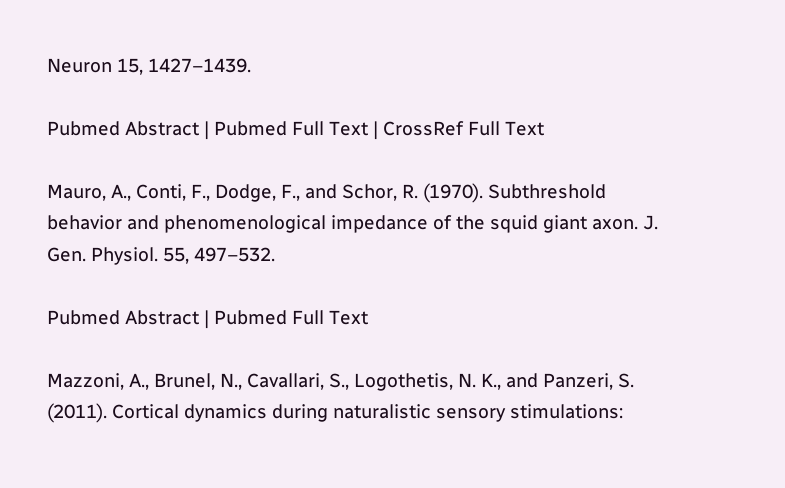Neuron 15, 1427–1439.

Pubmed Abstract | Pubmed Full Text | CrossRef Full Text

Mauro, A., Conti, F., Dodge, F., and Schor, R. (1970). Subthreshold behavior and phenomenological impedance of the squid giant axon. J. Gen. Physiol. 55, 497–532.

Pubmed Abstract | Pubmed Full Text

Mazzoni, A., Brunel, N., Cavallari, S., Logothetis, N. K., and Panzeri, S. (2011). Cortical dynamics during naturalistic sensory stimulations: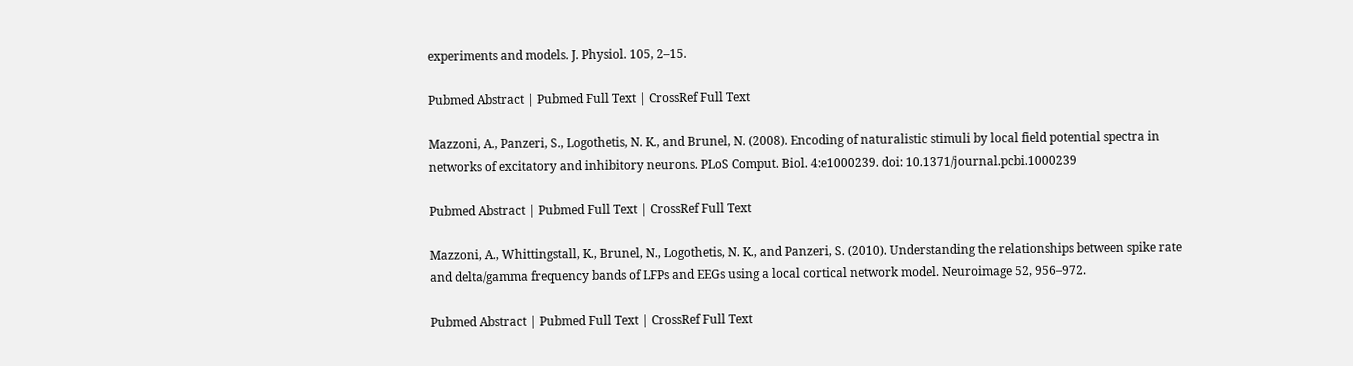experiments and models. J. Physiol. 105, 2–15.

Pubmed Abstract | Pubmed Full Text | CrossRef Full Text

Mazzoni, A., Panzeri, S., Logothetis, N. K., and Brunel, N. (2008). Encoding of naturalistic stimuli by local field potential spectra in networks of excitatory and inhibitory neurons. PLoS Comput. Biol. 4:e1000239. doi: 10.1371/journal.pcbi.1000239

Pubmed Abstract | Pubmed Full Text | CrossRef Full Text

Mazzoni, A., Whittingstall, K., Brunel, N., Logothetis, N. K., and Panzeri, S. (2010). Understanding the relationships between spike rate and delta/gamma frequency bands of LFPs and EEGs using a local cortical network model. Neuroimage 52, 956–972.

Pubmed Abstract | Pubmed Full Text | CrossRef Full Text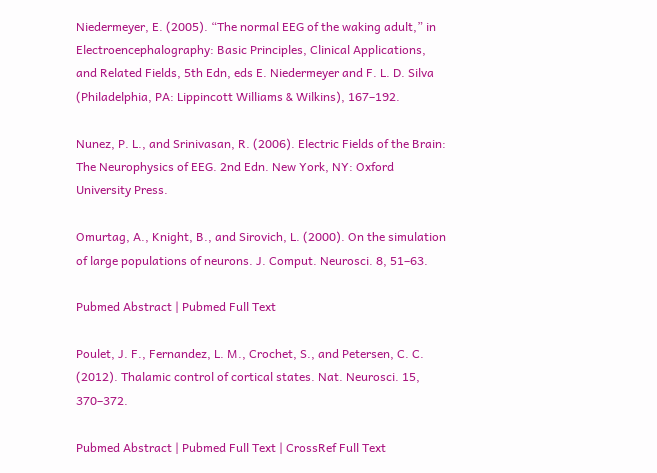Niedermeyer, E. (2005). “The normal EEG of the waking adult,” in Electroencephalography: Basic Principles, Clinical Applications, and Related Fields, 5th Edn, eds E. Niedermeyer and F. L. D. Silva (Philadelphia, PA: Lippincott Williams & Wilkins), 167–192.

Nunez, P. L., and Srinivasan, R. (2006). Electric Fields of the Brain: The Neurophysics of EEG. 2nd Edn. New York, NY: Oxford University Press.

Omurtag, A., Knight, B., and Sirovich, L. (2000). On the simulation of large populations of neurons. J. Comput. Neurosci. 8, 51–63.

Pubmed Abstract | Pubmed Full Text

Poulet, J. F., Fernandez, L. M., Crochet, S., and Petersen, C. C. (2012). Thalamic control of cortical states. Nat. Neurosci. 15, 370–372.

Pubmed Abstract | Pubmed Full Text | CrossRef Full Text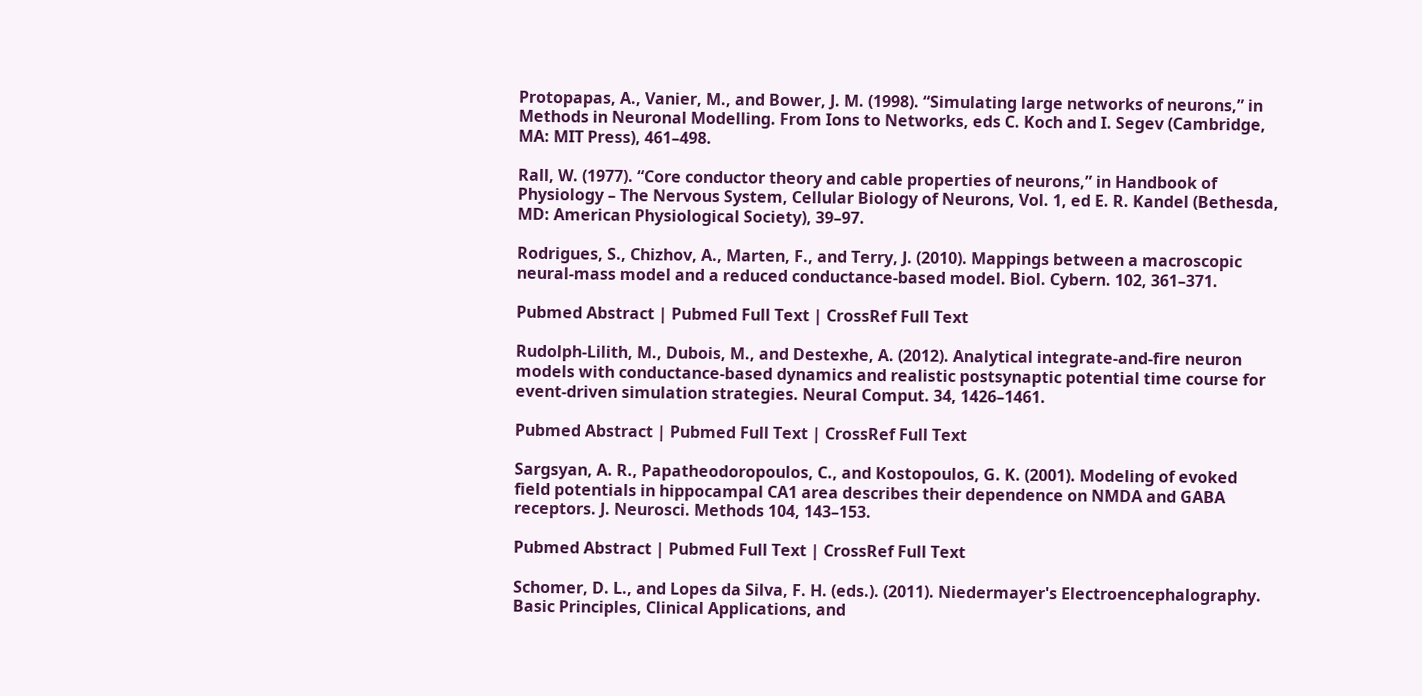Protopapas, A., Vanier, M., and Bower, J. M. (1998). “Simulating large networks of neurons,” in Methods in Neuronal Modelling. From Ions to Networks, eds C. Koch and I. Segev (Cambridge, MA: MIT Press), 461–498.

Rall, W. (1977). “Core conductor theory and cable properties of neurons,” in Handbook of Physiology – The Nervous System, Cellular Biology of Neurons, Vol. 1, ed E. R. Kandel (Bethesda, MD: American Physiological Society), 39–97.

Rodrigues, S., Chizhov, A., Marten, F., and Terry, J. (2010). Mappings between a macroscopic neural-mass model and a reduced conductance-based model. Biol. Cybern. 102, 361–371.

Pubmed Abstract | Pubmed Full Text | CrossRef Full Text

Rudolph-Lilith, M., Dubois, M., and Destexhe, A. (2012). Analytical integrate-and-fire neuron models with conductance-based dynamics and realistic postsynaptic potential time course for event-driven simulation strategies. Neural Comput. 34, 1426–1461.

Pubmed Abstract | Pubmed Full Text | CrossRef Full Text

Sargsyan, A. R., Papatheodoropoulos, C., and Kostopoulos, G. K. (2001). Modeling of evoked field potentials in hippocampal CA1 area describes their dependence on NMDA and GABA receptors. J. Neurosci. Methods 104, 143–153.

Pubmed Abstract | Pubmed Full Text | CrossRef Full Text

Schomer, D. L., and Lopes da Silva, F. H. (eds.). (2011). Niedermayer's Electroencephalography. Basic Principles, Clinical Applications, and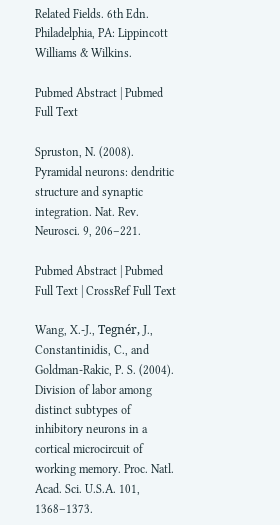Related Fields. 6th Edn. Philadelphia, PA: Lippincott Williams & Wilkins.

Pubmed Abstract | Pubmed Full Text

Spruston, N. (2008). Pyramidal neurons: dendritic structure and synaptic integration. Nat. Rev. Neurosci. 9, 206–221.

Pubmed Abstract | Pubmed Full Text | CrossRef Full Text

Wang, X.-J., Tegnér, J., Constantinidis, C., and Goldman-Rakic, P. S. (2004). Division of labor among distinct subtypes of inhibitory neurons in a cortical microcircuit of working memory. Proc. Natl. Acad. Sci. U.S.A. 101, 1368–1373.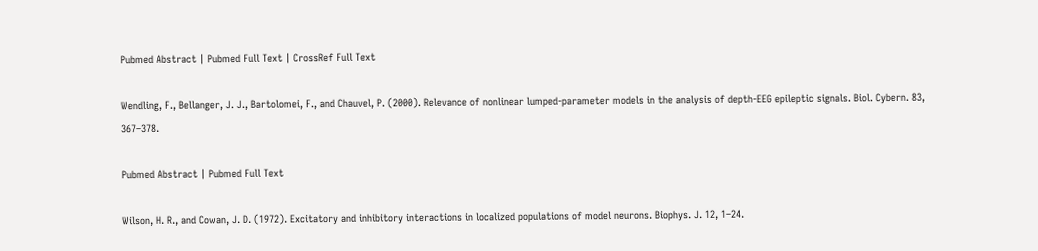Pubmed Abstract | Pubmed Full Text | CrossRef Full Text

Wendling, F., Bellanger, J. J., Bartolomei, F., and Chauvel, P. (2000). Relevance of nonlinear lumped-parameter models in the analysis of depth-EEG epileptic signals. Biol. Cybern. 83, 367–378.

Pubmed Abstract | Pubmed Full Text

Wilson, H. R., and Cowan, J. D. (1972). Excitatory and inhibitory interactions in localized populations of model neurons. Biophys. J. 12, 1–24.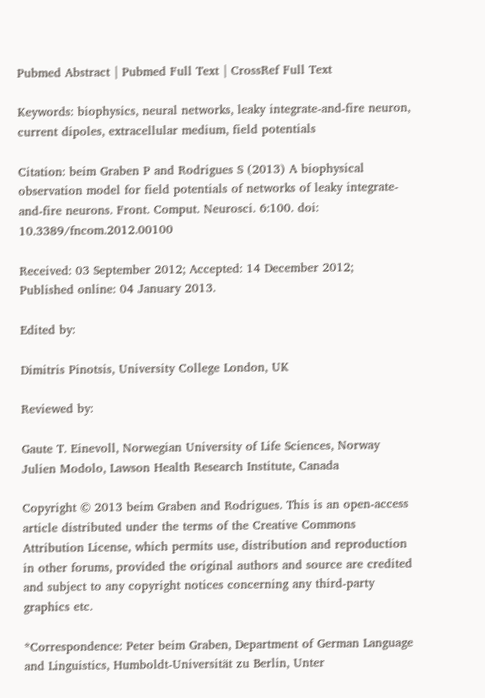Pubmed Abstract | Pubmed Full Text | CrossRef Full Text

Keywords: biophysics, neural networks, leaky integrate-and-fire neuron, current dipoles, extracellular medium, field potentials

Citation: beim Graben P and Rodrigues S (2013) A biophysical observation model for field potentials of networks of leaky integrate-and-fire neurons. Front. Comput. Neurosci. 6:100. doi: 10.3389/fncom.2012.00100

Received: 03 September 2012; Accepted: 14 December 2012;
Published online: 04 January 2013.

Edited by:

Dimitris Pinotsis, University College London, UK

Reviewed by:

Gaute T. Einevoll, Norwegian University of Life Sciences, Norway
Julien Modolo, Lawson Health Research Institute, Canada

Copyright © 2013 beim Graben and Rodrigues. This is an open-access article distributed under the terms of the Creative Commons Attribution License, which permits use, distribution and reproduction in other forums, provided the original authors and source are credited and subject to any copyright notices concerning any third-party graphics etc.

*Correspondence: Peter beim Graben, Department of German Language and Linguistics, Humboldt-Universität zu Berlin, Unter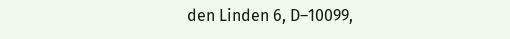den Linden 6, D–10099,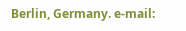Berlin, Germany. e-mail: